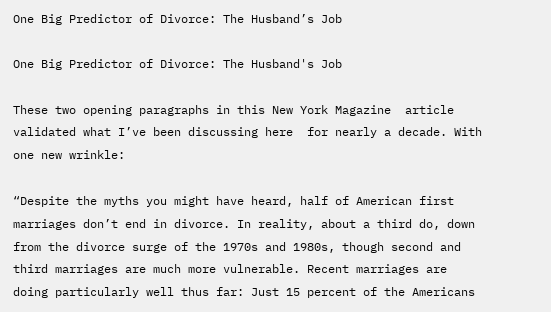One Big Predictor of Divorce: The Husband’s Job

One Big Predictor of Divorce: The Husband's Job

These two opening paragraphs in this New York Magazine  article validated what I’ve been discussing here  for nearly a decade. With one new wrinkle:

“Despite the myths you might have heard, half of American first marriages don’t end in divorce. In reality, about a third do, down from the divorce surge of the 1970s and 1980s, though second and third marriages are much more vulnerable. Recent marriages are doing particularly well thus far: Just 15 percent of the Americans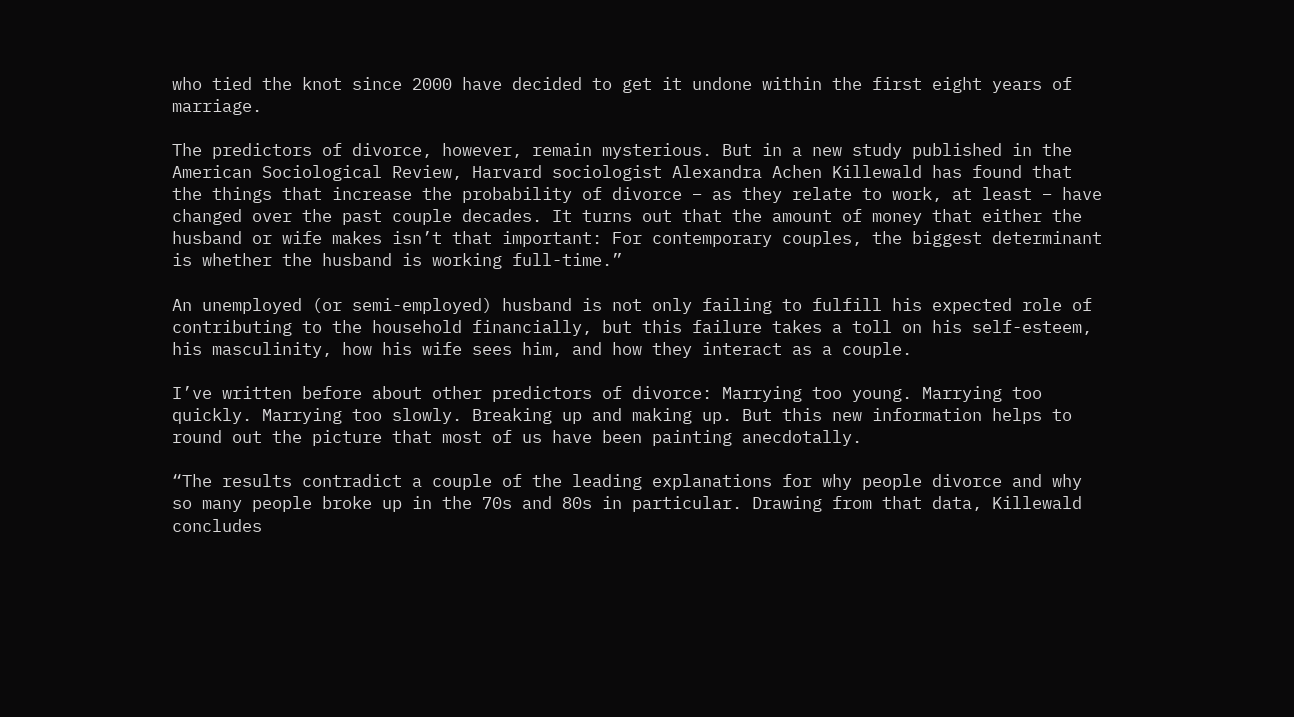who tied the knot since 2000 have decided to get it undone within the first eight years of marriage.

The predictors of divorce, however, remain mysterious. But in a new study published in the American Sociological Review, Harvard sociologist Alexandra Achen Killewald has found that the things that increase the probability of divorce – as they relate to work, at least – have changed over the past couple decades. It turns out that the amount of money that either the husband or wife makes isn’t that important: For contemporary couples, the biggest determinant is whether the husband is working full-time.”

An unemployed (or semi-employed) husband is not only failing to fulfill his expected role of contributing to the household financially, but this failure takes a toll on his self-esteem, his masculinity, how his wife sees him, and how they interact as a couple.

I’ve written before about other predictors of divorce: Marrying too young. Marrying too quickly. Marrying too slowly. Breaking up and making up. But this new information helps to round out the picture that most of us have been painting anecdotally.

“The results contradict a couple of the leading explanations for why people divorce and why so many people broke up in the 70s and 80s in particular. Drawing from that data, Killewald concludes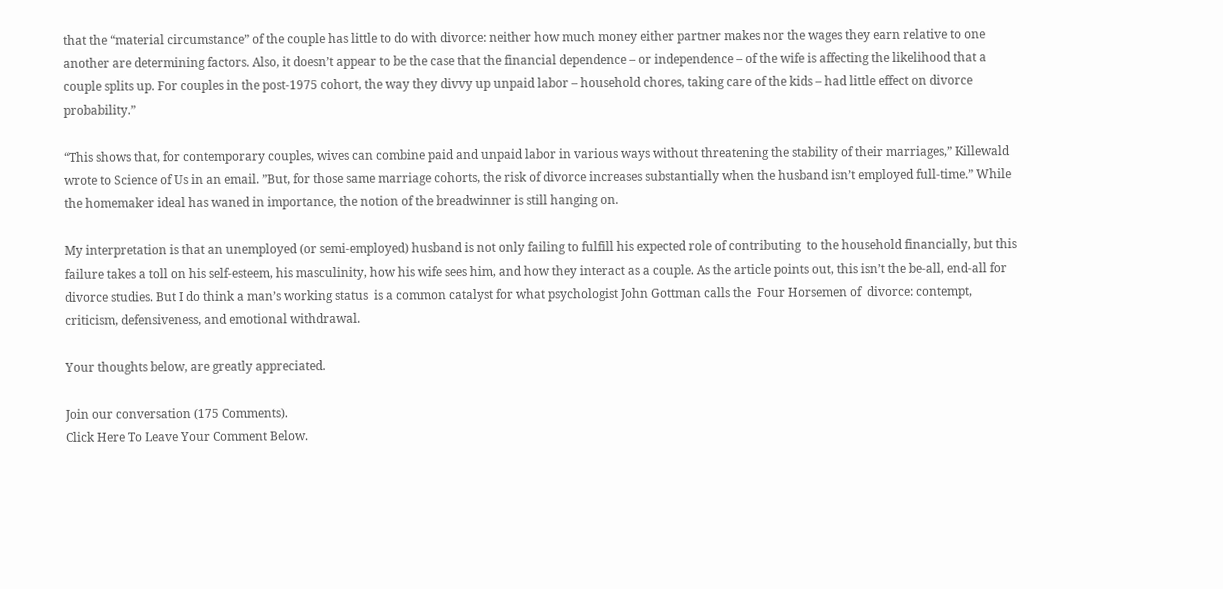that the “material circumstance” of the couple has little to do with divorce: neither how much money either partner makes nor the wages they earn relative to one another are determining factors. Also, it doesn’t appear to be the case that the financial dependence – or independence – of the wife is affecting the likelihood that a couple splits up. For couples in the post-1975 cohort, the way they divvy up unpaid labor – household chores, taking care of the kids – had little effect on divorce  probability.”

“This shows that, for contemporary couples, wives can combine paid and unpaid labor in various ways without threatening the stability of their marriages,” Killewald wrote to Science of Us in an email. ”But, for those same marriage cohorts, the risk of divorce increases substantially when the husband isn’t employed full-time.” While the homemaker ideal has waned in importance, the notion of the breadwinner is still hanging on.

My interpretation is that an unemployed (or semi-employed) husband is not only failing to fulfill his expected role of contributing  to the household financially, but this failure takes a toll on his self-esteem, his masculinity, how his wife sees him, and how they interact as a couple. As the article points out, this isn’t the be-all, end-all for divorce studies. But I do think a man’s working status  is a common catalyst for what psychologist John Gottman calls the  Four Horsemen of  divorce: contempt, criticism, defensiveness, and emotional withdrawal.

Your thoughts below, are greatly appreciated.

Join our conversation (175 Comments).
Click Here To Leave Your Comment Below.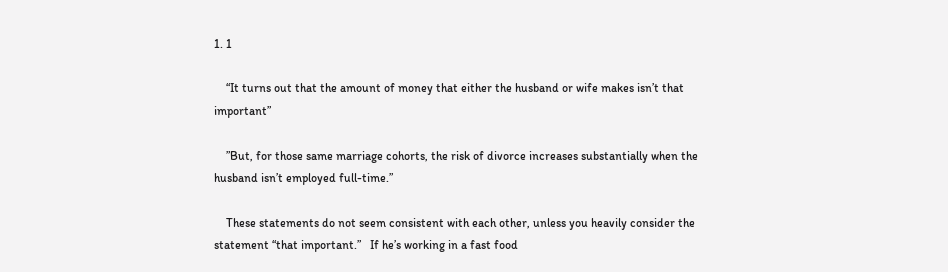1. 1

    “It turns out that the amount of money that either the husband or wife makes isn’t that important”

    ”But, for those same marriage cohorts, the risk of divorce increases substantially when the husband isn’t employed full-time.”

    These statements do not seem consistent with each other, unless you heavily consider the statement “that important.”   If he’s working in a fast food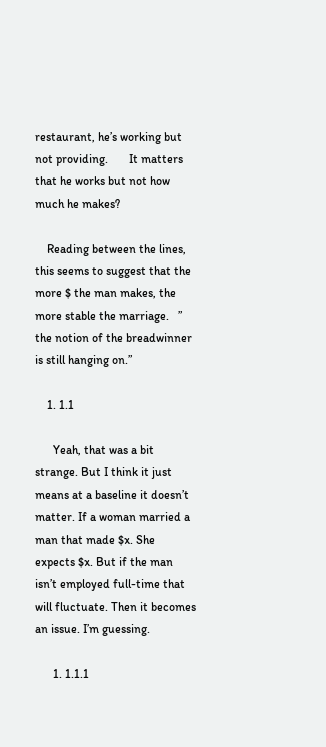restaurant, he’s working but not providing.       It matters that he works but not how much he makes?

    Reading between the lines, this seems to suggest that the more $ the man makes, the more stable the marriage.   ” the notion of the breadwinner is still hanging on.”

    1. 1.1

      Yeah, that was a bit strange. But I think it just means at a baseline it doesn’t matter. If a woman married a man that made $x. She expects $x. But if the man isn’t employed full-time that will fluctuate. Then it becomes an issue. I’m guessing.

      1. 1.1.1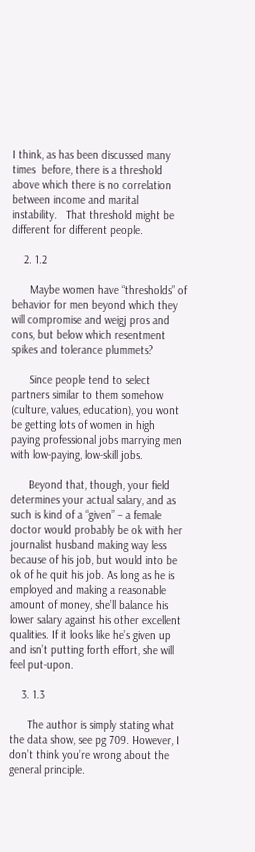I think, as has been discussed many times  before, there is a threshold above which there is no correlation between income and marital  instability.   That threshold might be different for different people.

    2. 1.2

      Maybe women have “thresholds” of behavior for men beyond which they will compromise and weigj pros and cons, but below which resentment spikes and tolerance plummets?

      Since people tend to select partners similar to them somehow (culture, values, education), you wont be getting lots of women in high paying professional jobs marrying men with low-paying, low-skill jobs.

      Beyond that, though, your field determines your actual salary, and as such is kind of a “given” – a female doctor would probably be ok with her journalist husband making way less because of his job, but would into be ok of he quit his job. As long as he is employed and making a reasonable amount of money, she’ll balance his lower salary against his other excellent qualities. If it looks like he’s given up and isn’t putting forth effort, she will feel put-upon.

    3. 1.3

      The author is simply stating what the data show, see pg 709. However, I don’t think you’re wrong about the general principle.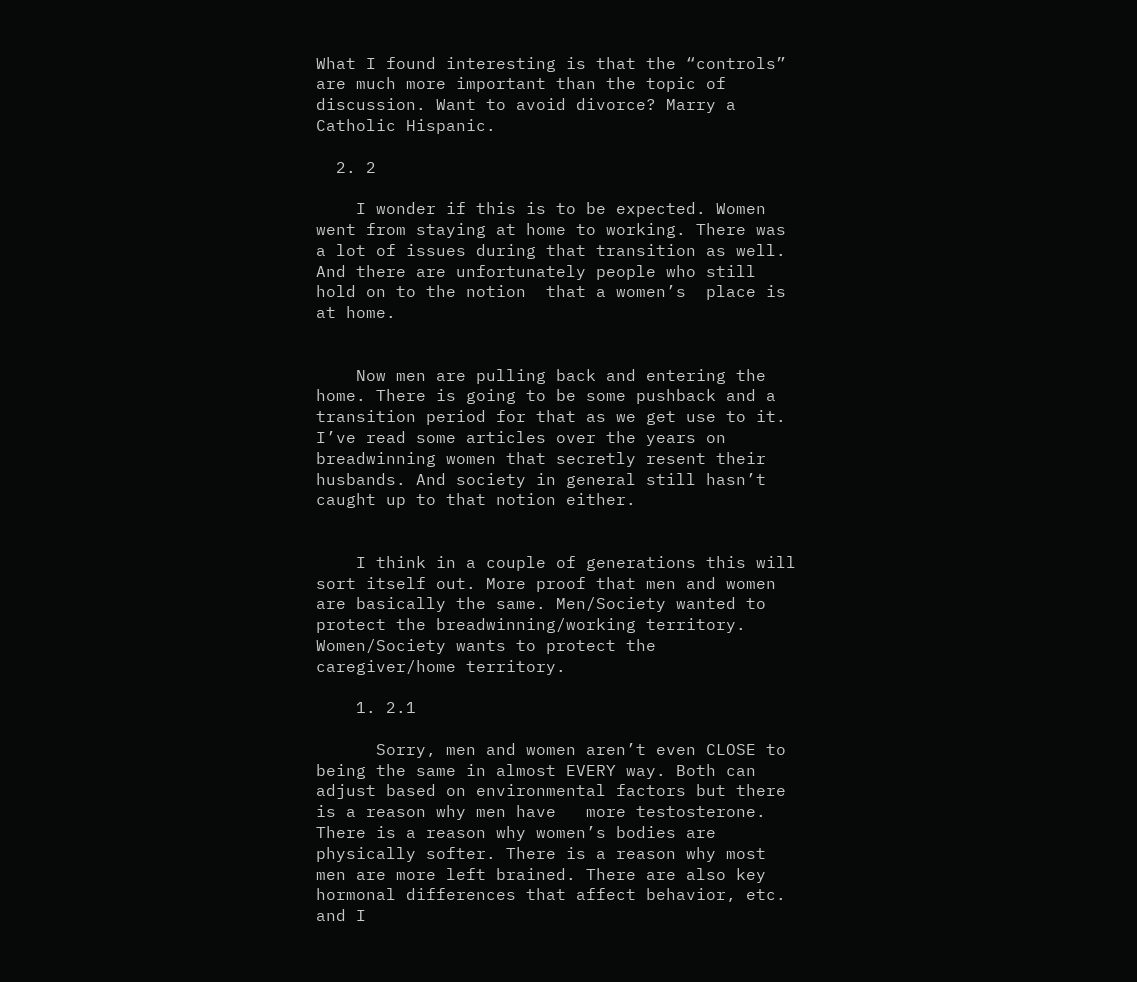What I found interesting is that the “controls” are much more important than the topic of discussion. Want to avoid divorce? Marry a Catholic Hispanic.

  2. 2

    I wonder if this is to be expected. Women went from staying at home to working. There was  a lot of issues during that transition as well. And there are unfortunately people who still hold on to the notion  that a women’s  place is at home.


    Now men are pulling back and entering the home. There is going to be some pushback and a transition period for that as we get use to it. I’ve read some articles over the years on breadwinning women that secretly resent their husbands. And society in general still hasn’t caught up to that notion either.


    I think in a couple of generations this will sort itself out. More proof that men and women are basically the same. Men/Society wanted to protect the breadwinning/working territory. Women/Society wants to protect the caregiver/home territory.

    1. 2.1

      Sorry, men and women aren’t even CLOSE to being the same in almost EVERY way. Both can adjust based on environmental factors but there is a reason why men have   more testosterone. There is a reason why women’s bodies are physically softer. There is a reason why most men are more left brained. There are also key hormonal differences that affect behavior, etc.   and I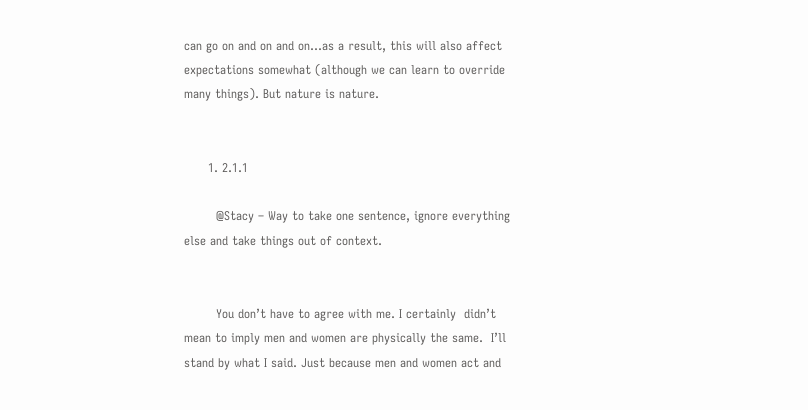can go on and on and on…as a result, this will also affect expectations somewhat (although we can learn to override many things). But nature is nature.


      1. 2.1.1

        @Stacy – Way to take one sentence, ignore everything else and take things out of context.


        You don’t have to agree with me. I certainly  didn’t mean to imply men and women are physically the same.  I’ll stand by what I said. Just because men and women act and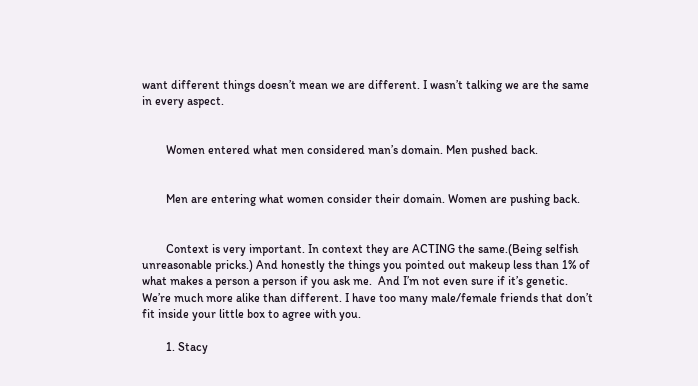want different things doesn’t mean we are different. I wasn’t talking we are the same in every aspect.


        Women entered what men considered man’s domain. Men pushed back.


        Men are entering what women consider their domain. Women are pushing back.


        Context is very important. In context they are ACTING the same.(Being selfish unreasonable pricks.) And honestly the things you pointed out makeup less than 1% of what makes a person a person if you ask me.  And I’m not even sure if it’s genetic. We’re much more alike than different. I have too many male/female friends that don’t fit inside your little box to agree with you.

        1. Stacy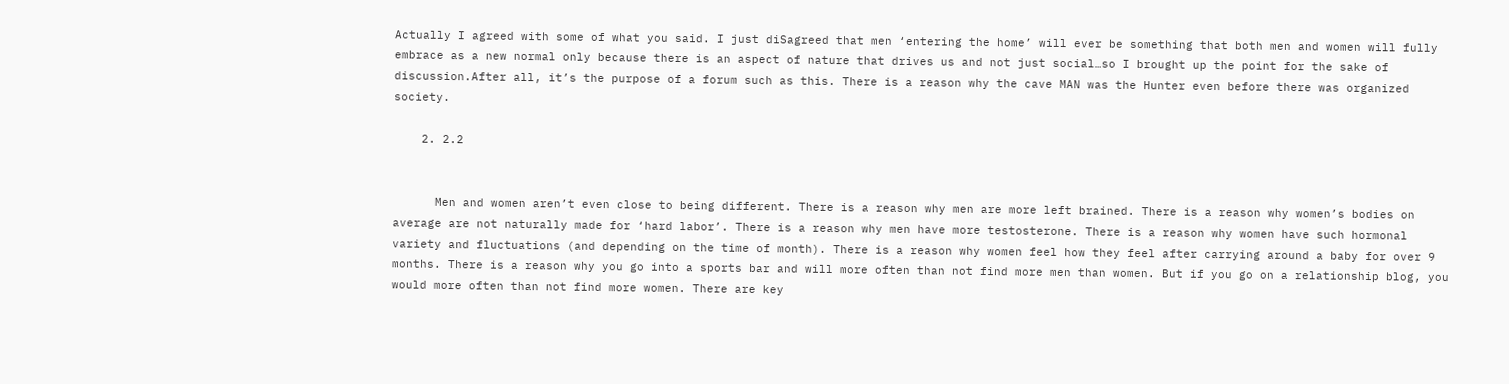Actually I agreed with some of what you said. I just diSagreed that men ‘entering the home’ will ever be something that both men and women will fully embrace as a new normal only because there is an aspect of nature that drives us and not just social…so I brought up the point for the sake of discussion.After all, it’s the purpose of a forum such as this. There is a reason why the cave MAN was the Hunter even before there was organized society.

    2. 2.2


      Men and women aren’t even close to being different. There is a reason why men are more left brained. There is a reason why women’s bodies on average are not naturally made for ‘hard labor’. There is a reason why men have more testosterone. There is a reason why women have such hormonal variety and fluctuations (and depending on the time of month). There is a reason why women feel how they feel after carrying around a baby for over 9 months. There is a reason why you go into a sports bar and will more often than not find more men than women. But if you go on a relationship blog, you would more often than not find more women. There are key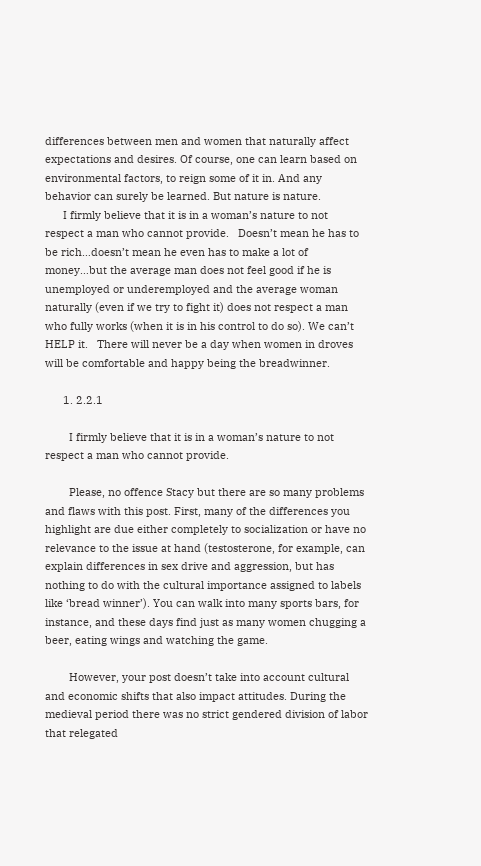differences between men and women that naturally affect expectations and desires. Of course, one can learn based on environmental factors, to reign some of it in. And any behavior can surely be learned. But nature is nature.
      I firmly believe that it is in a woman’s nature to not respect a man who cannot provide.   Doesn’t mean he has to be rich…doesn’t mean he even has to make a lot of money…but the average man does not feel good if he is unemployed or underemployed and the average woman naturally (even if we try to fight it) does not respect a man who fully works (when it is in his control to do so). We can’t HELP it.   There will never be a day when women in droves will be comfortable and happy being the breadwinner.

      1. 2.2.1

        I firmly believe that it is in a woman’s nature to not respect a man who cannot provide.

        Please, no offence Stacy but there are so many problems and flaws with this post. First, many of the differences you highlight are due either completely to socialization or have no relevance to the issue at hand (testosterone, for example, can explain differences in sex drive and aggression, but has nothing to do with the cultural importance assigned to labels like ‘bread winner’). You can walk into many sports bars, for instance, and these days find just as many women chugging a beer, eating wings and watching the game.

        However, your post doesn’t take into account cultural and economic shifts that also impact attitudes. During the medieval period there was no strict gendered division of labor that relegated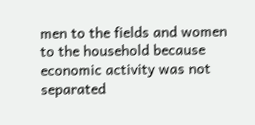men to the fields and women to the household because economic activity was not separated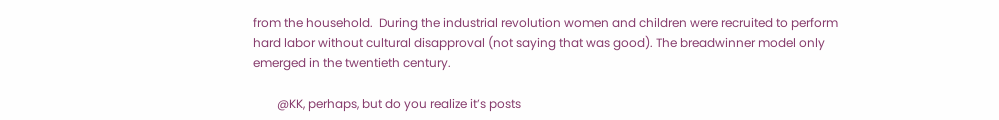from the household.  During the industrial revolution women and children were recruited to perform hard labor without cultural disapproval (not saying that was good). The breadwinner model only emerged in the twentieth century.

        @KK, perhaps, but do you realize it’s posts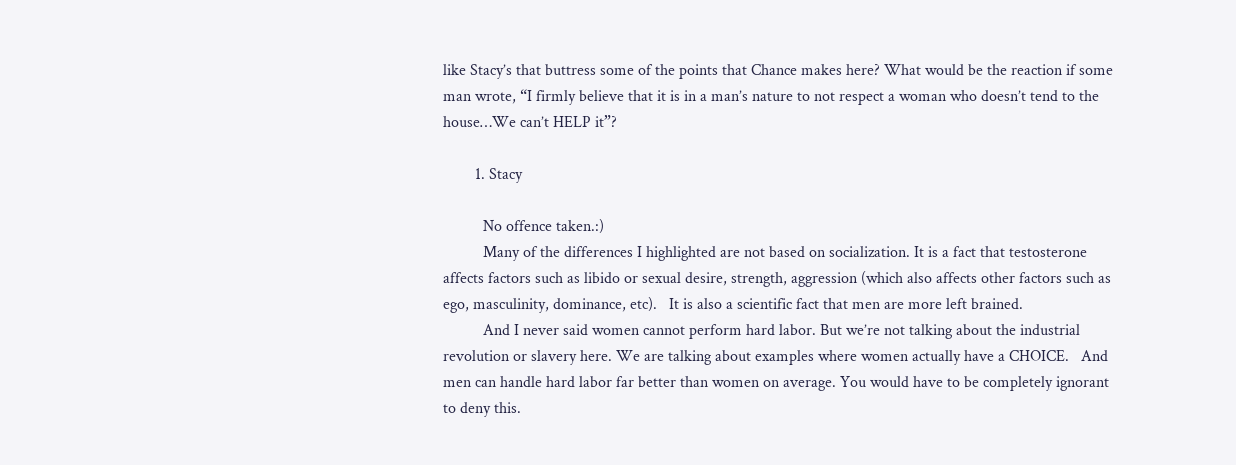like Stacy’s that buttress some of the points that Chance makes here? What would be the reaction if some man wrote, “I firmly believe that it is in a man’s nature to not respect a woman who doesn’t tend to the house…We can’t HELP it”?

        1. Stacy

          No offence taken.:)
          Many of the differences I highlighted are not based on socialization. It is a fact that testosterone affects factors such as libido or sexual desire, strength, aggression (which also affects other factors such as ego, masculinity, dominance, etc).   It is also a scientific fact that men are more left brained.
          And I never said women cannot perform hard labor. But we’re not talking about the industrial revolution or slavery here. We are talking about examples where women actually have a CHOICE.   And men can handle hard labor far better than women on average. You would have to be completely ignorant to deny this.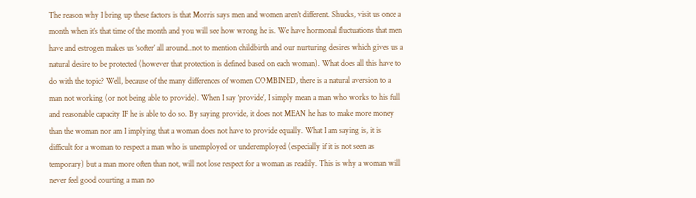The reason why I bring up these factors is that Morris says men and women aren’t different. Shucks, visit us once a month when it’s that time of the month and you will see how wrong he is. We have hormonal fluctuations that men have and estrogen makes us ‘softer’ all around..not to mention childbirth and our nurturing desires which gives us a natural desire to be protected (however that protection is defined based on each woman). What does all this have to do with the topic? Well, because of the many differences of women COMBINED, there is a natural aversion to a man not working (or not being able to provide). When I say ‘provide’, I simply mean a man who works to his full and reasonable capacity IF he is able to do so. By saying provide, it does not MEAN he has to make more money than the woman nor am I implying that a woman does not have to provide equally. What I am saying is, it is difficult for a woman to respect a man who is unemployed or underemployed (especially if it is not seen as temporary) but a man more often than not, will not lose respect for a woman as readily. This is why a woman will never feel good courting a man no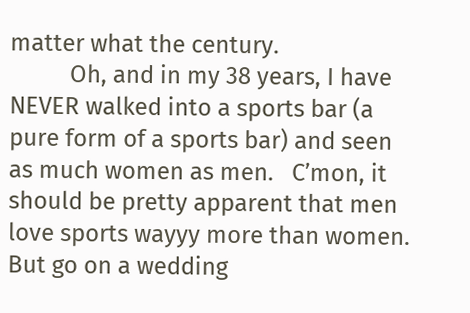matter what the century.
          Oh, and in my 38 years, I have NEVER walked into a sports bar (a pure form of a sports bar) and seen as much women as men.   C’mon, it should be pretty apparent that men love sports wayyy more than women.   But go on a wedding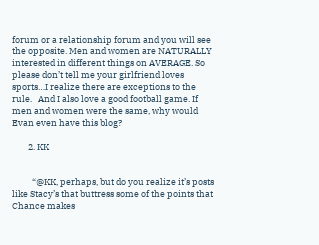forum or a relationship forum and you will see the opposite. Men and women are NATURALLY interested in different things on AVERAGE. So please don’t tell me your girlfriend loves sports…I realize there are exceptions to the rule.   And I also love a good football game. If men and women were the same, why would Evan even have this blog?

        2. KK


          “@KK, perhaps, but do you realize it’s posts like Stacy’s that buttress some of the points that Chance makes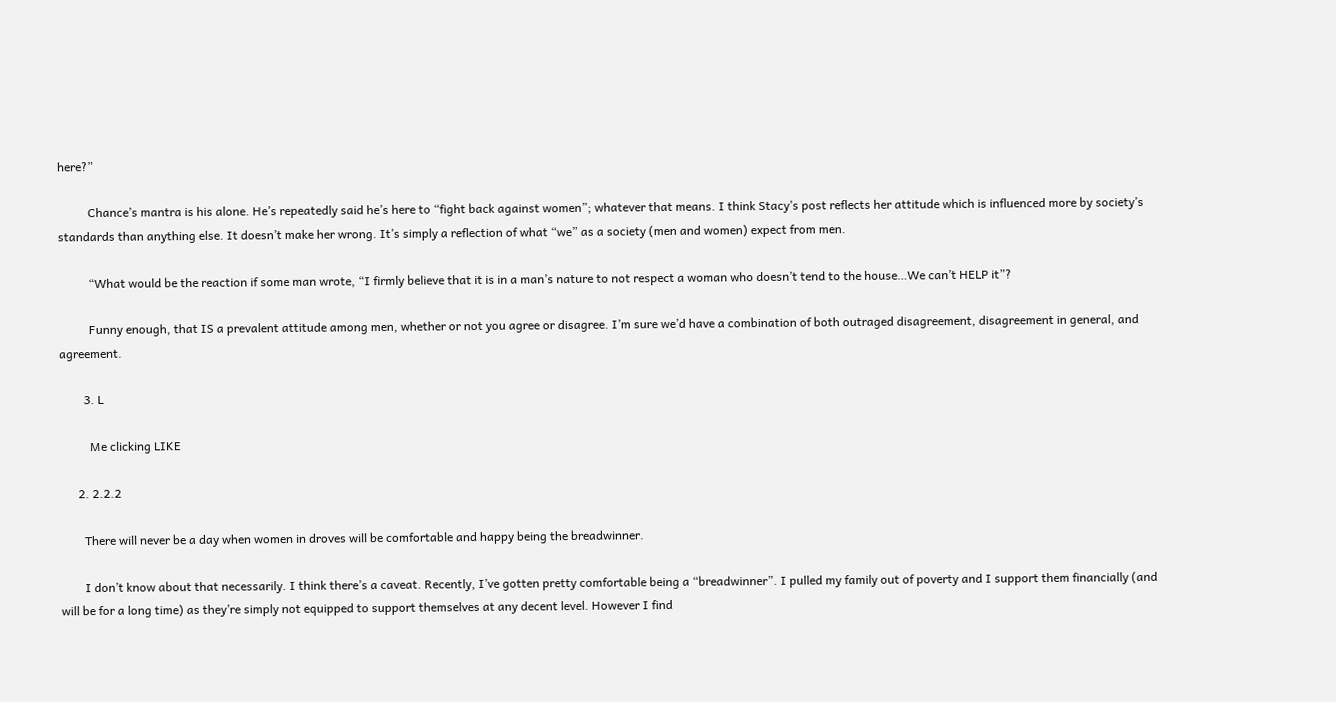here?”

          Chance’s mantra is his alone. He’s repeatedly said he’s here to “fight back against women”; whatever that means. I think Stacy’s post reflects her attitude which is influenced more by society’s standards than anything else. It doesn’t make her wrong. It’s simply a reflection of what “we” as a society (men and women) expect from men.

          “What would be the reaction if some man wrote, “I firmly believe that it is in a man’s nature to not respect a woman who doesn’t tend to the house…We can’t HELP it”?

          Funny enough, that IS a prevalent attitude among men, whether or not you agree or disagree. I’m sure we’d have a combination of both outraged disagreement, disagreement in general, and agreement.

        3. L

          Me clicking LIKE

      2. 2.2.2

        There will never be a day when women in droves will be comfortable and happy being the breadwinner.

        I don’t know about that necessarily. I think there’s a caveat. Recently, I’ve gotten pretty comfortable being a “breadwinner”. I pulled my family out of poverty and I support them financially (and will be for a long time) as they’re simply not equipped to support themselves at any decent level. However I find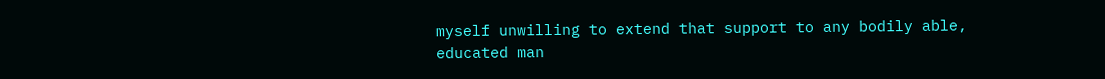myself unwilling to extend that support to any bodily able, educated man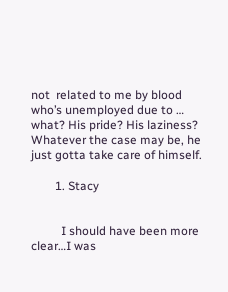not  related to me by blood who’s unemployed due to … what? His pride? His laziness?   Whatever the case may be, he just gotta take care of himself.

        1. Stacy


          I should have been more clear…I was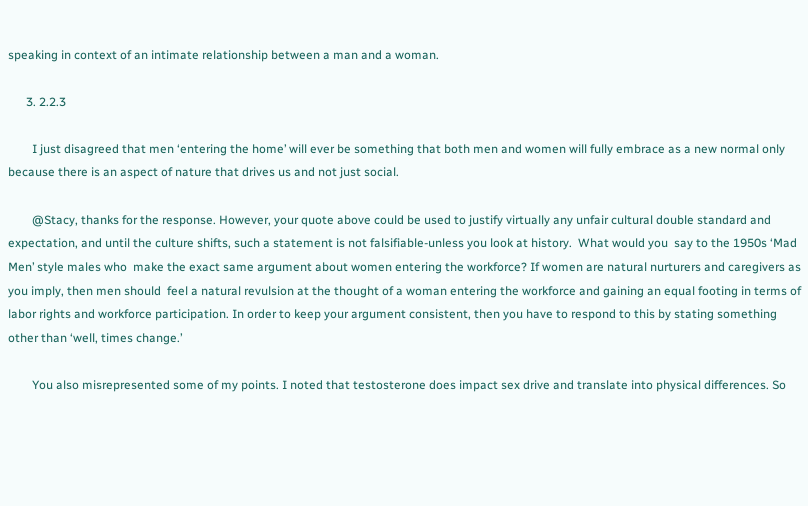speaking in context of an intimate relationship between a man and a woman.

      3. 2.2.3

        I just disagreed that men ‘entering the home’ will ever be something that both men and women will fully embrace as a new normal only because there is an aspect of nature that drives us and not just social.

        @Stacy, thanks for the response. However, your quote above could be used to justify virtually any unfair cultural double standard and expectation, and until the culture shifts, such a statement is not falsifiable-unless you look at history.  What would you  say to the 1950s ‘Mad Men’ style males who  make the exact same argument about women entering the workforce? If women are natural nurturers and caregivers as you imply, then men should  feel a natural revulsion at the thought of a woman entering the workforce and gaining an equal footing in terms of labor rights and workforce participation. In order to keep your argument consistent, then you have to respond to this by stating something other than ‘well, times change.’

        You also misrepresented some of my points. I noted that testosterone does impact sex drive and translate into physical differences. So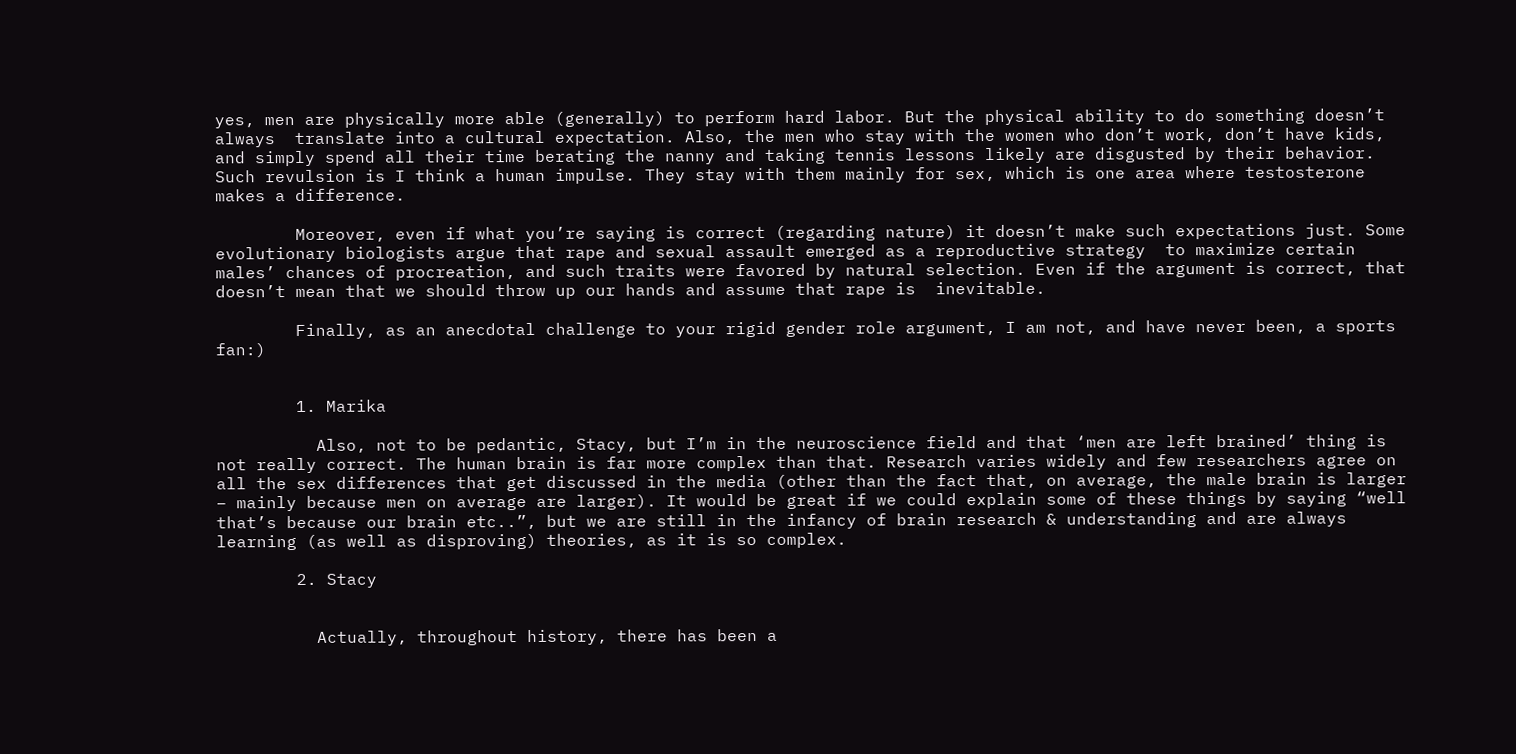yes, men are physically more able (generally) to perform hard labor. But the physical ability to do something doesn’t always  translate into a cultural expectation. Also, the men who stay with the women who don’t work, don’t have kids, and simply spend all their time berating the nanny and taking tennis lessons likely are disgusted by their behavior. Such revulsion is I think a human impulse. They stay with them mainly for sex, which is one area where testosterone makes a difference.

        Moreover, even if what you’re saying is correct (regarding nature) it doesn’t make such expectations just. Some evolutionary biologists argue that rape and sexual assault emerged as a reproductive strategy  to maximize certain males’ chances of procreation, and such traits were favored by natural selection. Even if the argument is correct, that doesn’t mean that we should throw up our hands and assume that rape is  inevitable.

        Finally, as an anecdotal challenge to your rigid gender role argument, I am not, and have never been, a sports fan:)


        1. Marika

          Also, not to be pedantic, Stacy, but I’m in the neuroscience field and that ‘men are left brained’ thing is not really correct. The human brain is far more complex than that. Research varies widely and few researchers agree on all the sex differences that get discussed in the media (other than the fact that, on average, the male brain is larger – mainly because men on average are larger). It would be great if we could explain some of these things by saying “well that’s because our brain etc..”, but we are still in the infancy of brain research & understanding and are always learning (as well as disproving) theories, as it is so complex.

        2. Stacy


          Actually, throughout history, there has been a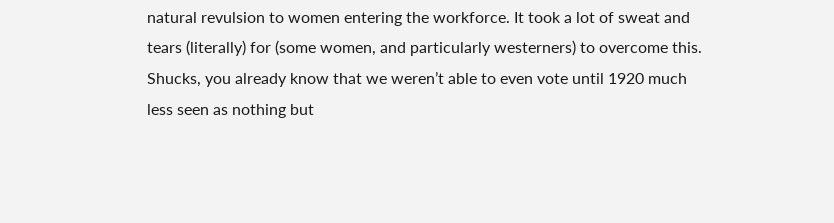natural revulsion to women entering the workforce. It took a lot of sweat and tears (literally) for (some women, and particularly westerners) to overcome this. Shucks, you already know that we weren’t able to even vote until 1920 much less seen as nothing but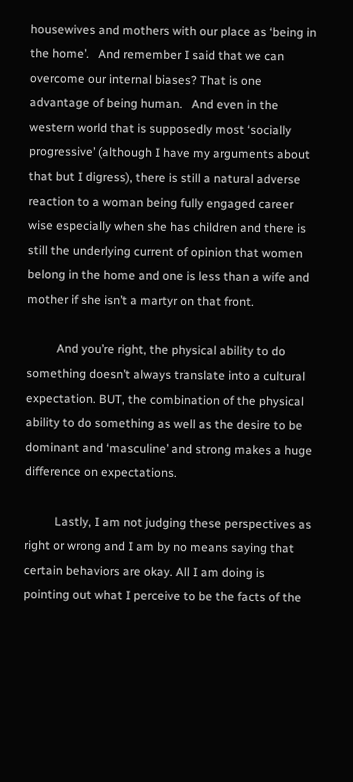housewives and mothers with our place as ‘being in the home’.   And remember I said that we can overcome our internal biases? That is one advantage of being human.   And even in the western world that is supposedly most ‘socially progressive’ (although I have my arguments about that but I digress), there is still a natural adverse reaction to a woman being fully engaged career wise especially when she has children and there is still the underlying current of opinion that women belong in the home and one is less than a wife and mother if she isn’t a martyr on that front.

          And you’re right, the physical ability to do something doesn’t always translate into a cultural expectation. BUT, the combination of the physical ability to do something as well as the desire to be dominant and ‘masculine’ and strong makes a huge difference on expectations.

          Lastly, I am not judging these perspectives as right or wrong and I am by no means saying that certain behaviors are okay. All I am doing is pointing out what I perceive to be the facts of the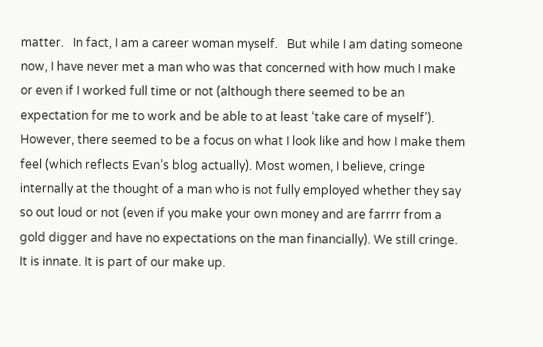matter.   In fact, I am a career woman myself.   But while I am dating someone now, I have never met a man who was that concerned with how much I make or even if I worked full time or not (although there seemed to be an expectation for me to work and be able to at least ‘take care of myself’).   However, there seemed to be a focus on what I look like and how I make them feel (which reflects Evan’s blog actually). Most women, I believe, cringe internally at the thought of a man who is not fully employed whether they say so out loud or not (even if you make your own money and are farrrr from a gold digger and have no expectations on the man financially). We still cringe. It is innate. It is part of our make up.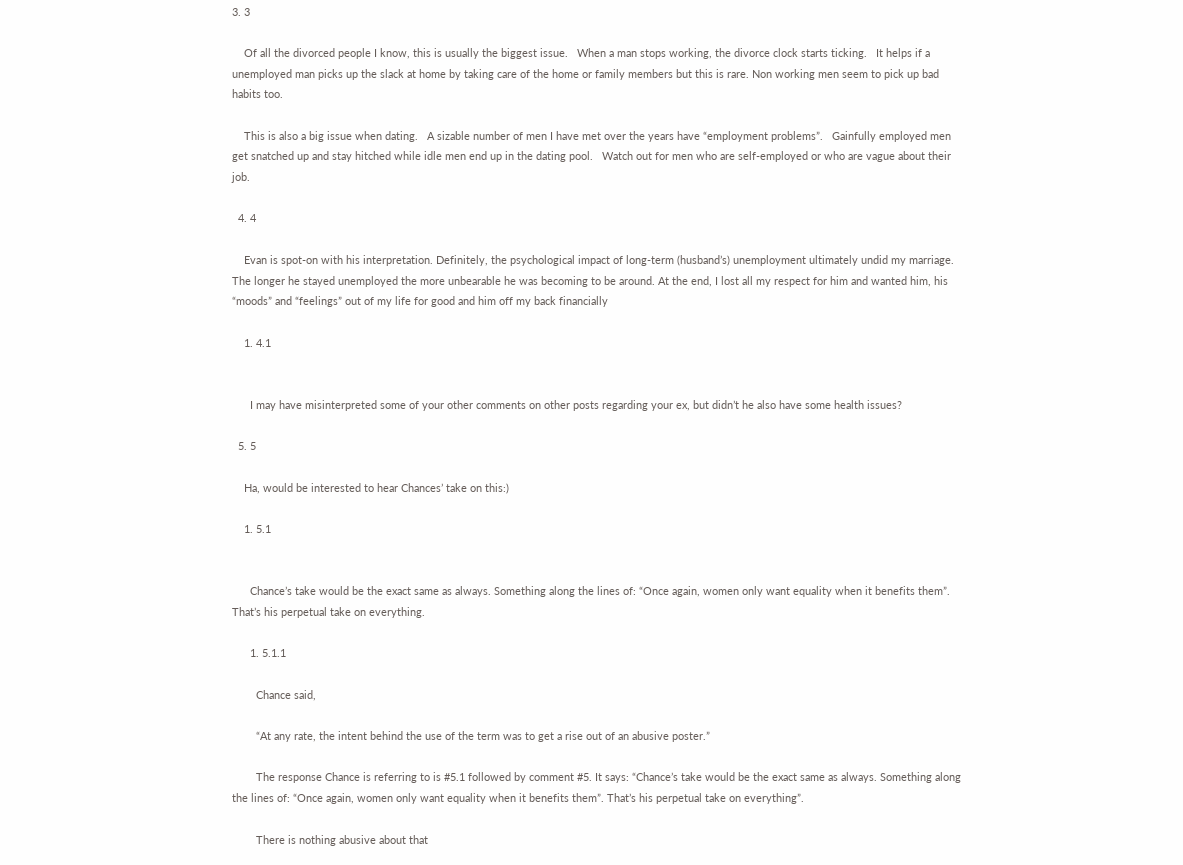3. 3

    Of all the divorced people I know, this is usually the biggest issue.   When a man stops working, the divorce clock starts ticking.   It helps if a unemployed man picks up the slack at home by taking care of the home or family members but this is rare. Non working men seem to pick up bad habits too.

    This is also a big issue when dating.   A sizable number of men I have met over the years have “employment problems”.   Gainfully employed men get snatched up and stay hitched while idle men end up in the dating pool.   Watch out for men who are self-employed or who are vague about their job.

  4. 4

    Evan is spot-on with his interpretation. Definitely, the psychological impact of long-term (husband’s) unemployment ultimately undid my marriage. The longer he stayed unemployed the more unbearable he was becoming to be around. At the end, I lost all my respect for him and wanted him, his “moods” and “feelings” out of my life for good and him off my back financially

    1. 4.1


      I may have misinterpreted some of your other comments on other posts regarding your ex, but didn’t he also have some health issues?

  5. 5

    Ha, would be interested to hear Chances’ take on this:)

    1. 5.1


      Chance’s take would be the exact same as always. Something along the lines of: “Once again, women only want equality when it benefits them”. That’s his perpetual take on everything.

      1. 5.1.1

        Chance said,

        “At any rate, the intent behind the use of the term was to get a rise out of an abusive poster.”

        The response Chance is referring to is #5.1 followed by comment #5. It says: “Chance’s take would be the exact same as always. Something along the lines of: “Once again, women only want equality when it benefits them”. That’s his perpetual take on everything”.

        There is nothing abusive about that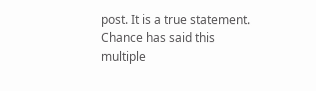post. It is a true statement. Chance has said this multiple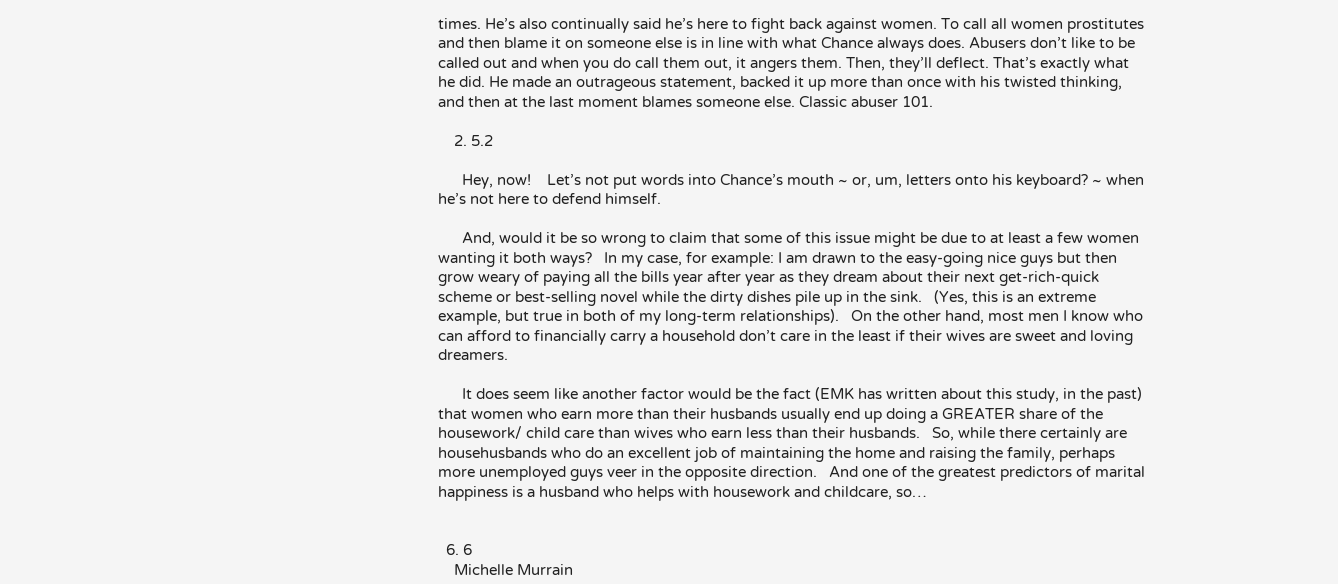times. He’s also continually said he’s here to fight back against women. To call all women prostitutes and then blame it on someone else is in line with what Chance always does. Abusers don’t like to be called out and when you do call them out, it angers them. Then, they’ll deflect. That’s exactly what he did. He made an outrageous statement, backed it up more than once with his twisted thinking, and then at the last moment blames someone else. Classic abuser 101.

    2. 5.2

      Hey, now!    Let’s not put words into Chance’s mouth ~ or, um, letters onto his keyboard? ~ when he’s not here to defend himself.

      And, would it be so wrong to claim that some of this issue might be due to at least a few women wanting it both ways?   In my case, for example: I am drawn to the easy-going nice guys but then grow weary of paying all the bills year after year as they dream about their next get-rich-quick scheme or best-selling novel while the dirty dishes pile up in the sink.   (Yes, this is an extreme example, but true in both of my long-term relationships).   On the other hand, most men I know who can afford to financially carry a household don’t care in the least if their wives are sweet and loving dreamers.

      It does seem like another factor would be the fact (EMK has written about this study, in the past) that women who earn more than their husbands usually end up doing a GREATER share of the housework/ child care than wives who earn less than their husbands.   So, while there certainly are househusbands who do an excellent job of maintaining the home and raising the family, perhaps more unemployed guys veer in the opposite direction.   And one of the greatest predictors of marital happiness is a husband who helps with housework and childcare, so…


  6. 6
    Michelle Murrain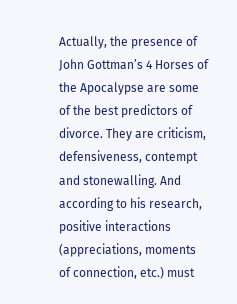Actually, the presence of John Gottman’s 4 Horses of the Apocalypse are some of the best predictors of divorce. They are criticism, defensiveness, contempt and stonewalling. And according to his research, positive interactions   (appreciations, moments of connection, etc.) must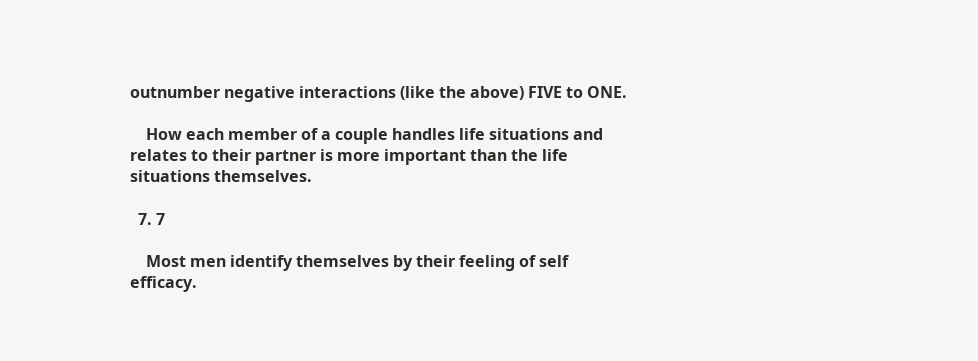outnumber negative interactions (like the above) FIVE to ONE.

    How each member of a couple handles life situations and relates to their partner is more important than the life situations themselves.

  7. 7

    Most men identify themselves by their feeling of self efficacy.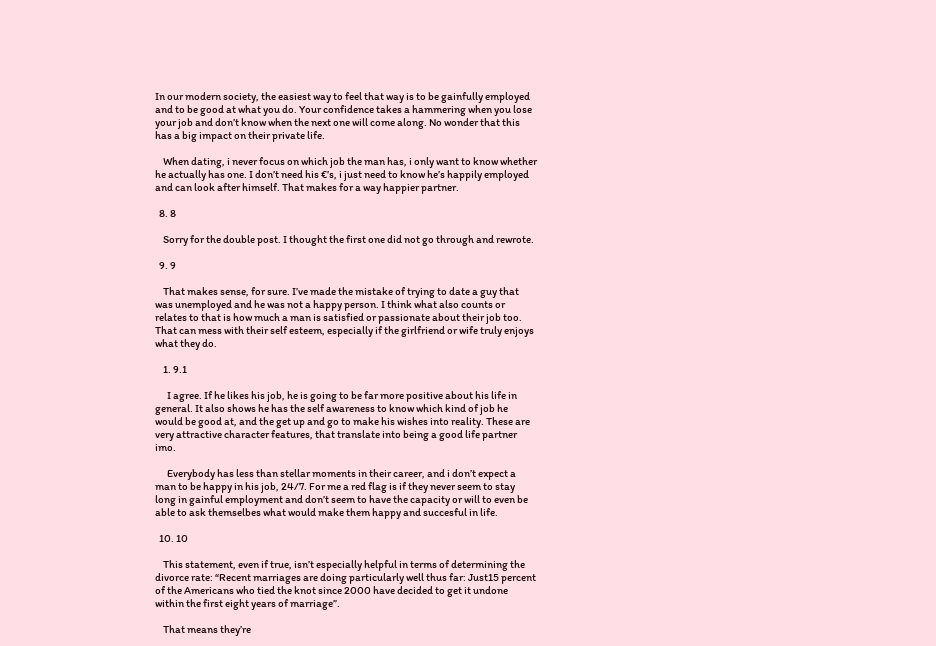In our modern society, the easiest way to feel that way is to be gainfully employed and to be good at what you do. Your confidence takes a hammering when you lose your job and don’t know when the next one will come along. No wonder that this has a big impact on their private life.

    When dating, i never focus on which job the man has, i only want to know whether he actually has one. I don’t need his €’s, i just need to know he’s happily employed and can look after himself. That makes for a way happier partner.

  8. 8

    Sorry for the double post. I thought the first one did not go through and rewrote.

  9. 9

    That makes sense, for sure. I’ve made the mistake of trying to date a guy that was unemployed and he was not a happy person. I think what also counts or relates to that is how much a man is satisfied or passionate about their job too. That can mess with their self esteem, especially if the girlfriend or wife truly enjoys what they do.

    1. 9.1

      I agree. If he likes his job, he is going to be far more positive about his life in general. It also shows he has the self awareness to know which kind of job he would be good at, and the get up and go to make his wishes into reality. These are very attractive character features, that translate into being a good life partner imo.

      Everybody has less than stellar moments in their career, and i don’t expect a man to be happy in his job, 24/7. For me a red flag is if they never seem to stay long in gainful employment and don’t seem to have the capacity or will to even be able to ask themselbes what would make them happy and succesful in life.

  10. 10

    This statement, even if true, isn’t especially helpful in terms of determining the divorce rate: “Recent marriages are doing particularly well thus far: Just15 percent  of the Americans who tied the knot since 2000 have decided to get it undone within the first eight years of marriage”.

    That means they’re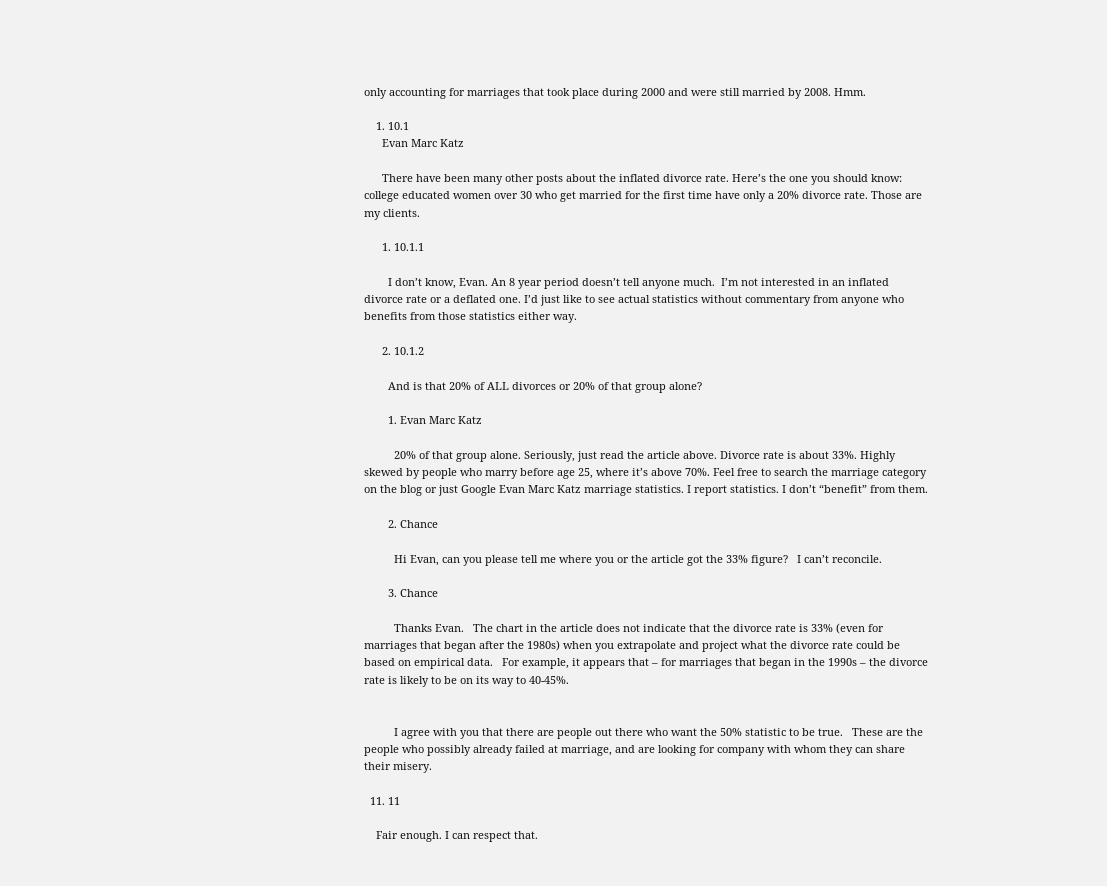only accounting for marriages that took place during 2000 and were still married by 2008. Hmm.

    1. 10.1
      Evan Marc Katz

      There have been many other posts about the inflated divorce rate. Here’s the one you should know: college educated women over 30 who get married for the first time have only a 20% divorce rate. Those are my clients.

      1. 10.1.1

        I don’t know, Evan. An 8 year period doesn’t tell anyone much.  I’m not interested in an inflated divorce rate or a deflated one. I’d just like to see actual statistics without commentary from anyone who benefits from those statistics either way.

      2. 10.1.2

        And is that 20% of ALL divorces or 20% of that group alone?

        1. Evan Marc Katz

          20% of that group alone. Seriously, just read the article above. Divorce rate is about 33%. Highly skewed by people who marry before age 25, where it’s above 70%. Feel free to search the marriage category on the blog or just Google Evan Marc Katz marriage statistics. I report statistics. I don’t “benefit” from them.

        2. Chance

          Hi Evan, can you please tell me where you or the article got the 33% figure?   I can’t reconcile.

        3. Chance

          Thanks Evan.   The chart in the article does not indicate that the divorce rate is 33% (even for marriages that began after the 1980s) when you extrapolate and project what the divorce rate could be based on empirical data.   For example, it appears that – for marriages that began in the 1990s – the divorce rate is likely to be on its way to 40-45%.


          I agree with you that there are people out there who want the 50% statistic to be true.   These are the people who possibly already failed at marriage, and are looking for company with whom they can share their misery.

  11. 11

    Fair enough. I can respect that.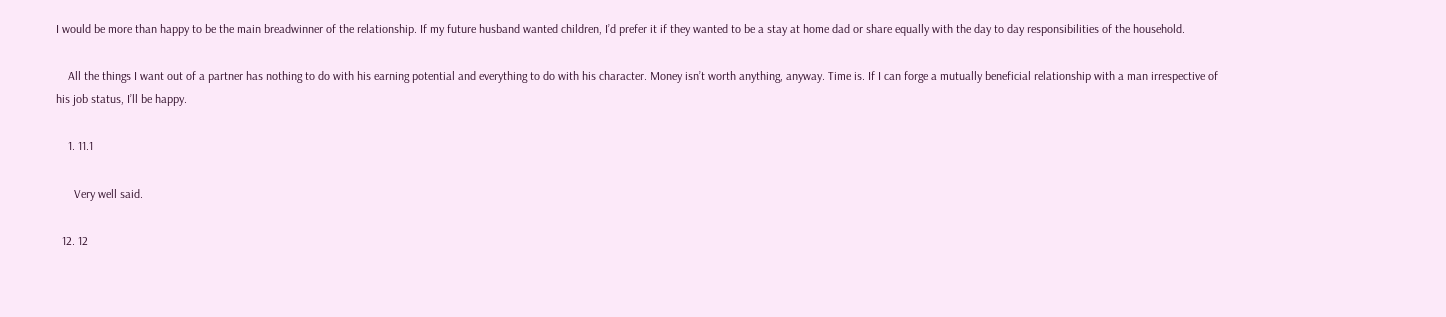I would be more than happy to be the main breadwinner of the relationship. If my future husband wanted children, I’d prefer it if they wanted to be a stay at home dad or share equally with the day to day responsibilities of the household.

    All the things I want out of a partner has nothing to do with his earning potential and everything to do with his character. Money isn’t worth anything, anyway. Time is. If I can forge a mutually beneficial relationship with a man irrespective of his job status, I’ll be happy.

    1. 11.1

      Very well said.

  12. 12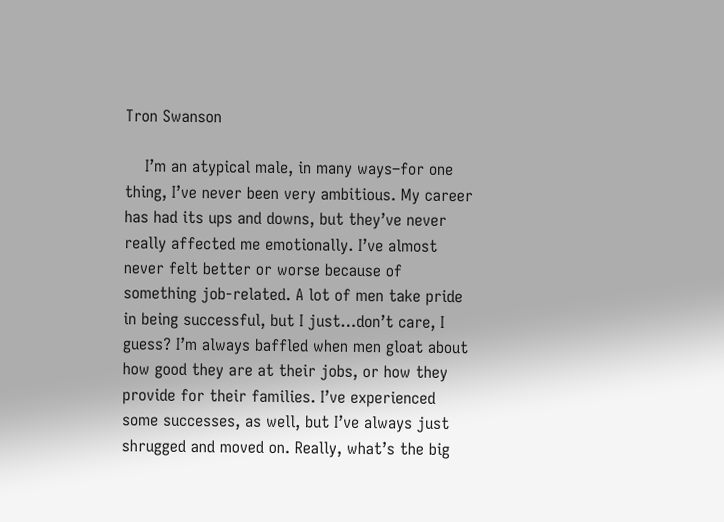Tron Swanson

    I’m an atypical male, in many ways–for one thing, I’ve never been very ambitious. My career has had its ups and downs, but they’ve never really affected me emotionally. I’ve almost never felt better or worse because of something job-related. A lot of men take pride in being successful, but I just…don’t care, I guess? I’m always baffled when men gloat about how good they are at their jobs, or how they provide for their families. I’ve experienced some successes, as well, but I’ve always just shrugged and moved on. Really, what’s the big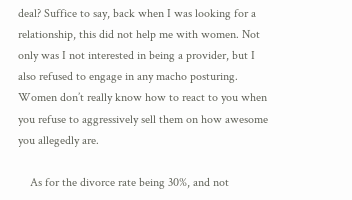deal? Suffice to say, back when I was looking for a relationship, this did not help me with women. Not only was I not interested in being a provider, but I also refused to engage in any macho posturing. Women don’t really know how to react to you when you refuse to aggressively sell them on how awesome you allegedly are.

    As for the divorce rate being 30%, and not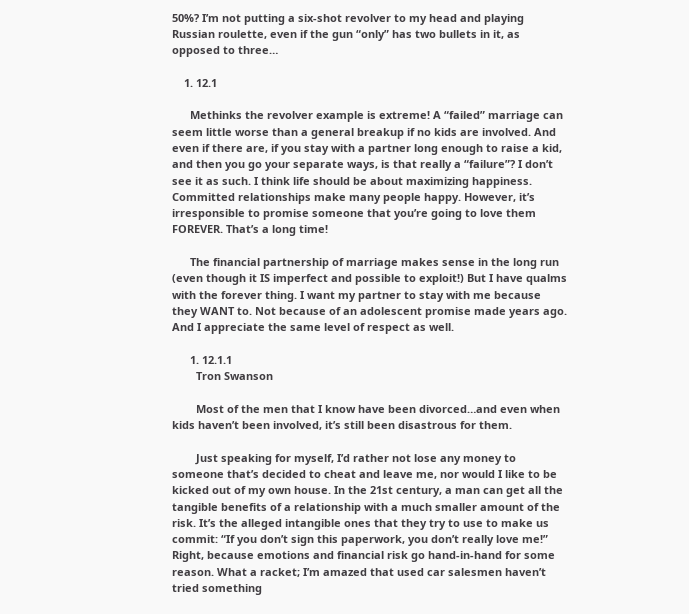50%? I’m not putting a six-shot revolver to my head and playing Russian roulette, even if the gun “only” has two bullets in it, as opposed to three…

    1. 12.1

      Methinks the revolver example is extreme! A “failed” marriage can seem little worse than a general breakup if no kids are involved. And even if there are, if you stay with a partner long enough to raise a kid, and then you go your separate ways, is that really a “failure”? I don’t see it as such. I think life should be about maximizing happiness. Committed relationships make many people happy. However, it’s irresponsible to promise someone that you’re going to love them FOREVER. That’s a long time!

      The financial partnership of marriage makes sense in the long run (even though it IS imperfect and possible to exploit!) But I have qualms with the forever thing. I want my partner to stay with me because they WANT to. Not because of an adolescent promise made years ago. And I appreciate the same level of respect as well.

      1. 12.1.1
        Tron Swanson

        Most of the men that I know have been divorced…and even when kids haven’t been involved, it’s still been disastrous for them.

        Just speaking for myself, I’d rather not lose any money to someone that’s decided to cheat and leave me, nor would I like to be kicked out of my own house. In the 21st century, a man can get all the tangible benefits of a relationship with a much smaller amount of the risk. It’s the alleged intangible ones that they try to use to make us commit: “If you don’t sign this paperwork, you don’t really love me!” Right, because emotions and financial risk go hand-in-hand for some reason. What a racket; I’m amazed that used car salesmen haven’t tried something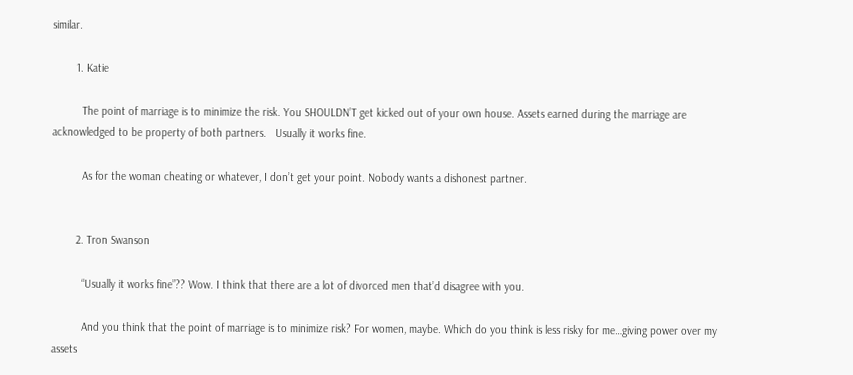similar.

        1. Katie

          The point of marriage is to minimize the risk. You SHOULDN’T get kicked out of your own house. Assets earned during the marriage are acknowledged to be property of both partners.   Usually it works fine.

          As for the woman cheating or whatever, I don’t get your point. Nobody wants a dishonest partner.


        2. Tron Swanson

          “Usually it works fine”?? Wow. I think that there are a lot of divorced men that’d disagree with you.

          And you think that the point of marriage is to minimize risk? For women, maybe. Which do you think is less risky for me…giving power over my assets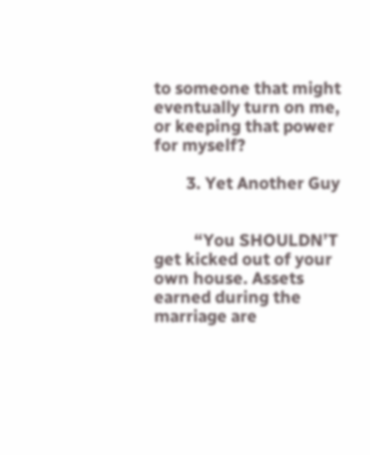to someone that might eventually turn on me, or keeping that power for myself?

        3. Yet Another Guy


          “You SHOULDN’T get kicked out of your own house. Assets earned during the marriage are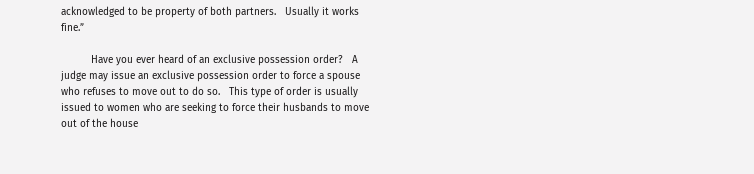acknowledged to be property of both partners.   Usually it works fine.”

          Have you ever heard of an exclusive possession order?   A judge may issue an exclusive possession order to force a spouse who refuses to move out to do so.   This type of order is usually issued to women who are seeking to force their husbands to move out of the house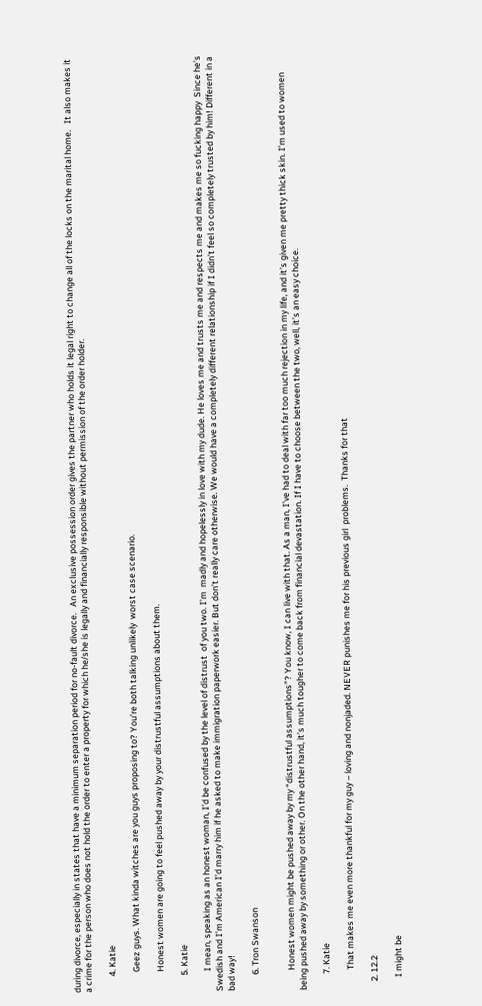during divorce, especially in states that have a minimum separation period for no-fault divorce.   An exclusive possession order gives the partner who holds it legal right to change all of the locks on the marital home.   It also makes it a crime for the person who does not hold the order to enter a property for which he/she is legally and financially responsible without permission of the order holder.

        4. Katie

          Geez guys. What kinda witches are you guys proposing to? You’re both talking unlikely  worst case scenario.

          Honest women are going to feel pushed away by your distrustful assumptions about them.

        5. Katie

          I mean, speaking as an honest woman, I’d be confused by the level of distrust  of you two. I’m  madly and hopelessly in love with my dude. He loves me and trusts me and respects me and makes me so fucking happy  Since he’s Swedish and I’m American I’d marry him if he asked to make immigration paperwork easier. But don’t really care otherwise. We would have a completely different relationship if I didn’t feel so completely trusted by him! Different in a bad way!

        6. Tron Swanson


          Honest women might be pushed away by my “distrustful assumptions”? You know, I can live with that. As a man, I’ve had to deal with far too much rejection in my life, and it’s given me pretty thick skin. I’m used to women being pushed away by something or other. On the other hand, it’s much tougher to come back from financial devastation. If I have to choose between the two, well, it’s an easy choice.

        7. Katie

          That makes me even more thankful for my guy – loving and nonjaded. NEVER punishes me for his previous girl  problems.  Thanks for that

    2. 12.2

      I might be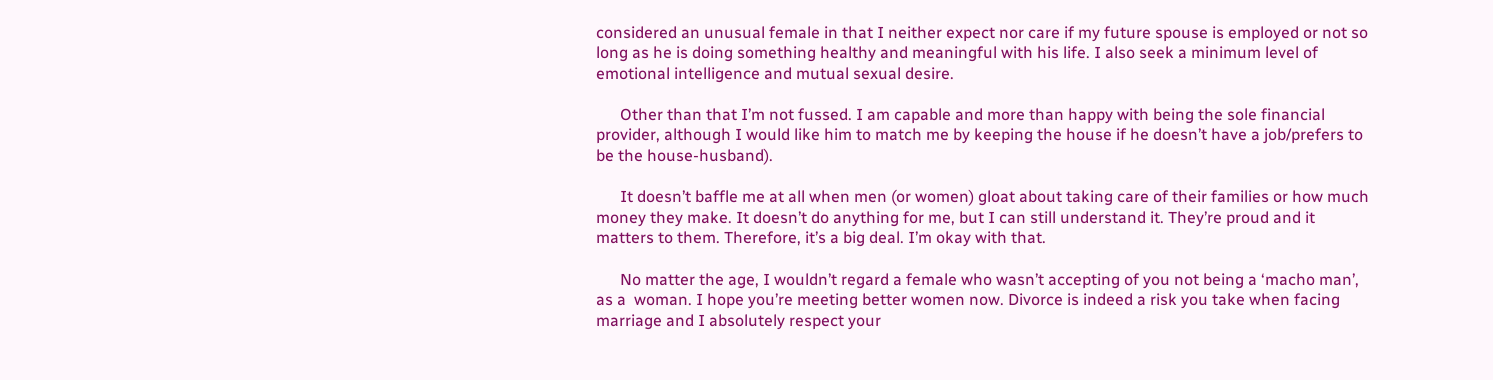considered an unusual female in that I neither expect nor care if my future spouse is employed or not so long as he is doing something healthy and meaningful with his life. I also seek a minimum level of emotional intelligence and mutual sexual desire.

      Other than that I’m not fussed. I am capable and more than happy with being the sole financial provider, although I would like him to match me by keeping the house if he doesn’t have a job/prefers to be the house-husband).

      It doesn’t baffle me at all when men (or women) gloat about taking care of their families or how much money they make. It doesn’t do anything for me, but I can still understand it. They’re proud and it matters to them. Therefore, it’s a big deal. I’m okay with that.

      No matter the age, I wouldn’t regard a female who wasn’t accepting of you not being a ‘macho man’, as a  woman. I hope you’re meeting better women now. Divorce is indeed a risk you take when facing marriage and I absolutely respect your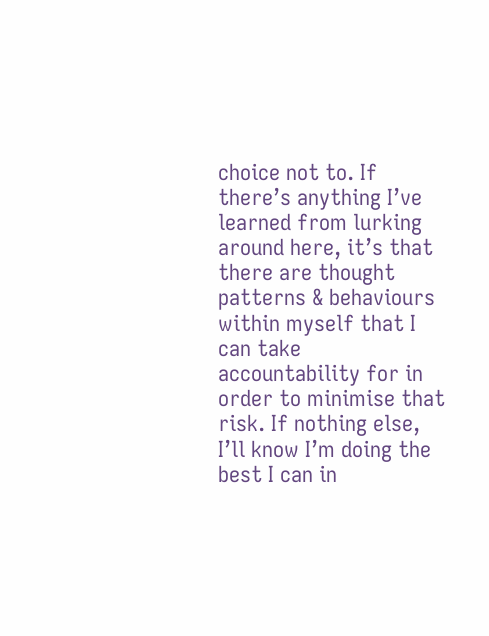choice not to. If there’s anything I’ve learned from lurking around here, it’s that there are thought patterns & behaviours within myself that I can take accountability for in order to minimise that risk. If nothing else, I’ll know I’m doing the best I can in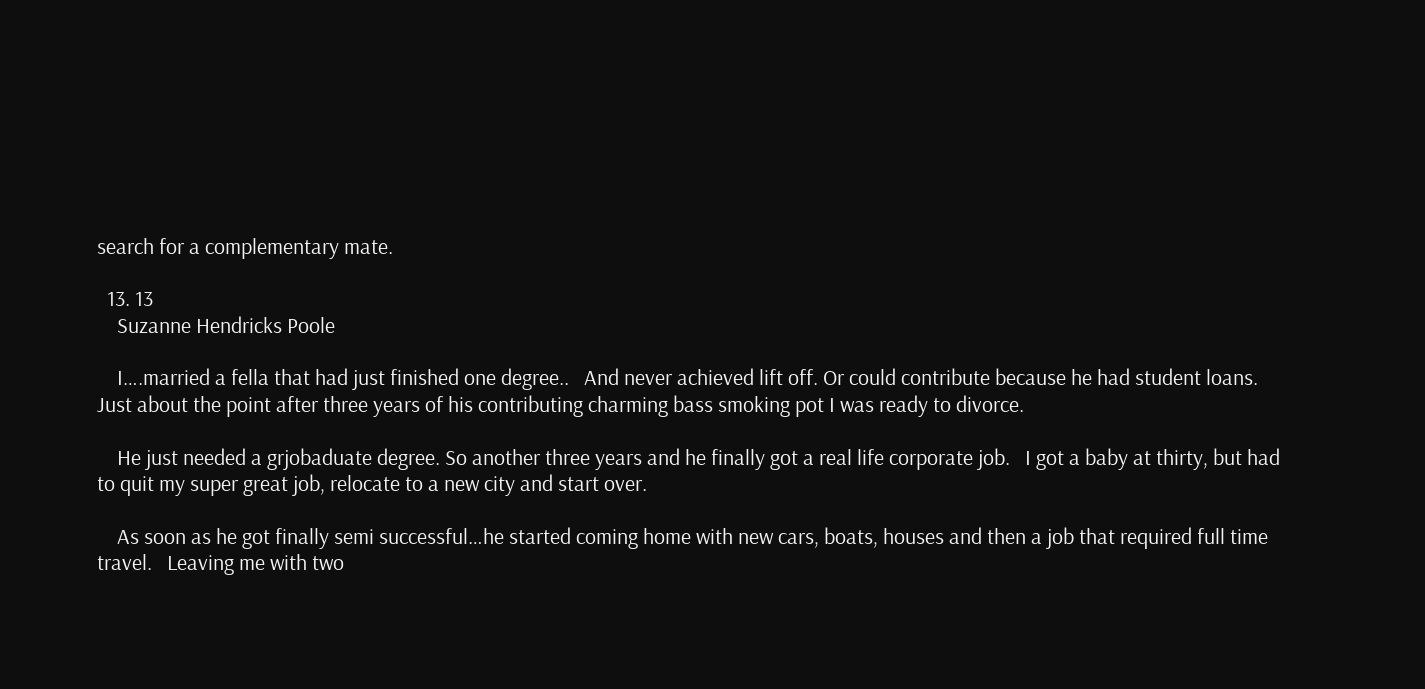search for a complementary mate.

  13. 13
    Suzanne Hendricks Poole

    I….married a fella that had just finished one degree..   And never achieved lift off. Or could contribute because he had student loans.   Just about the point after three years of his contributing charming bass smoking pot I was ready to divorce.

    He just needed a grjobaduate degree. So another three years and he finally got a real life corporate job.   I got a baby at thirty, but had to quit my super great job, relocate to a new city and start over.

    As soon as he got finally semi successful…he started coming home with new cars, boats, houses and then a job that required full time travel.   Leaving me with two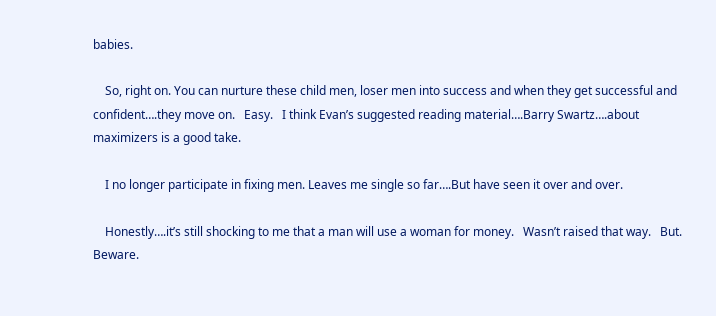babies.

    So, right on. You can nurture these child men, loser men into success and when they get successful and confident….they move on.   Easy.   I think Evan’s suggested reading material….Barry Swartz….about maximizers is a good take.

    I no longer participate in fixing men. Leaves me single so far….But have seen it over and over.

    Honestly….it’s still shocking to me that a man will use a woman for money.   Wasn’t raised that way.   But.   Beware.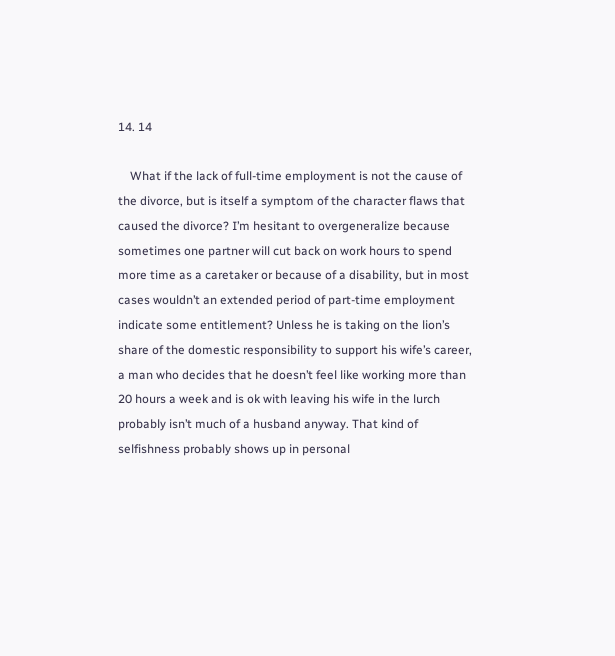14. 14

    What if the lack of full-time employment is not the cause of the divorce, but is itself a symptom of the character flaws that caused the divorce? I’m hesitant to overgeneralize because sometimes one partner will cut back on work hours to spend more time as a caretaker or because of a disability, but in most cases wouldn’t an extended period of part-time employment indicate some entitlement? Unless he is taking on the lion’s share of the domestic responsibility to support his wife’s career, a man who decides that he doesn’t feel like working more than 20 hours a week and is ok with leaving his wife in the lurch probably isn’t much of a husband anyway. That kind of selfishness probably shows up in personal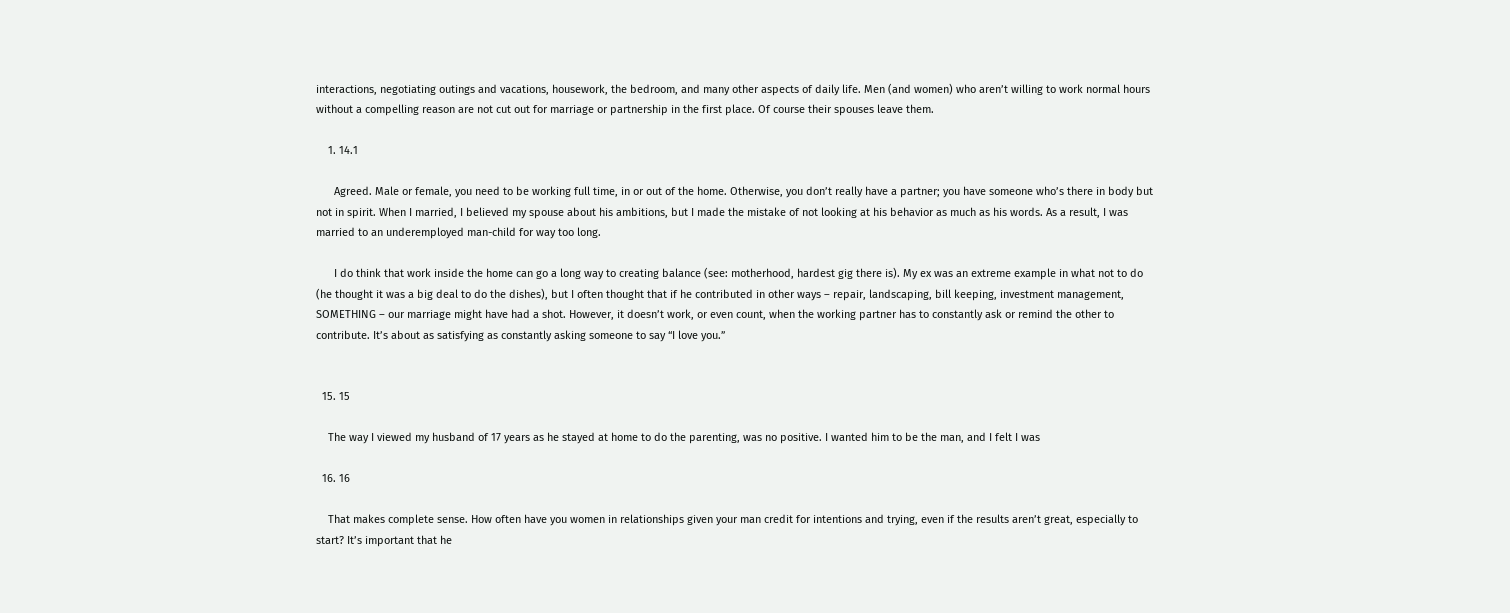interactions, negotiating outings and vacations, housework, the bedroom, and many other aspects of daily life. Men (and women) who aren’t willing to work normal hours without a compelling reason are not cut out for marriage or partnership in the first place. Of course their spouses leave them.

    1. 14.1

      Agreed. Male or female, you need to be working full time, in or out of the home. Otherwise, you don’t really have a partner; you have someone who’s there in body but not in spirit. When I married, I believed my spouse about his ambitions, but I made the mistake of not looking at his behavior as much as his words. As a result, I was married to an underemployed man-child for way too long.

      I do think that work inside the home can go a long way to creating balance (see: motherhood, hardest gig there is). My ex was an extreme example in what not to do (he thought it was a big deal to do the dishes), but I often thought that if he contributed in other ways – repair, landscaping, bill keeping, investment management, SOMETHING – our marriage might have had a shot. However, it doesn’t work, or even count, when the working partner has to constantly ask or remind the other to contribute. It’s about as satisfying as constantly asking someone to say “I love you.”


  15. 15

    The way I viewed my husband of 17 years as he stayed at home to do the parenting, was no positive. I wanted him to be the man, and I felt I was

  16. 16

    That makes complete sense. How often have you women in relationships given your man credit for intentions and trying, even if the results aren’t great, especially to start? It’s important that he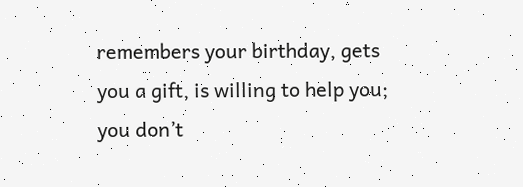remembers your birthday, gets you a gift, is willing to help you; you don’t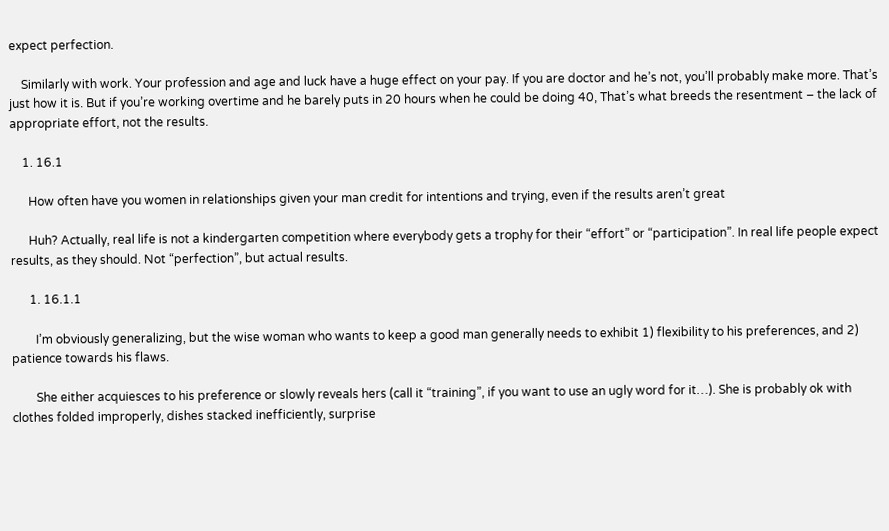expect perfection.

    Similarly with work. Your profession and age and luck have a huge effect on your pay. If you are doctor and he’s not, you’ll probably make more. That’s just how it is. But if you’re working overtime and he barely puts in 20 hours when he could be doing 40, That’s what breeds the resentment – the lack of appropriate effort, not the results.

    1. 16.1

      How often have you women in relationships given your man credit for intentions and trying, even if the results aren’t great

      Huh? Actually, real life is not a kindergarten competition where everybody gets a trophy for their “effort” or “participation”. In real life people expect results, as they should. Not “perfection”, but actual results.

      1. 16.1.1

        I’m obviously generalizing, but the wise woman who wants to keep a good man generally needs to exhibit 1) flexibility to his preferences, and 2) patience towards his flaws.

        She either acquiesces to his preference or slowly reveals hers (call it “training”, if you want to use an ugly word for it…). She is probably ok with clothes folded improperly, dishes stacked inefficiently, surprise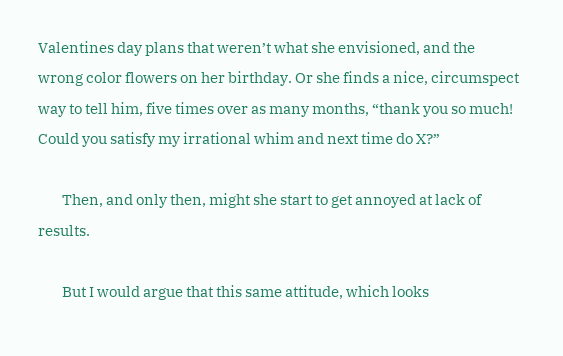Valentines day plans that weren’t what she envisioned, and the wrong color flowers on her birthday. Or she finds a nice, circumspect way to tell him, five times over as many months, “thank you so much! Could you satisfy my irrational whim and next time do X?”

        Then, and only then, might she start to get annoyed at lack of results.

        But I would argue that this same attitude, which looks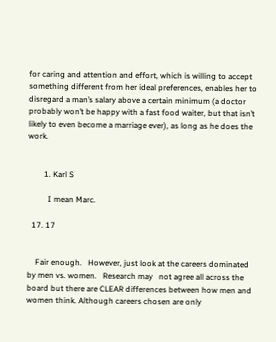for caring and attention and effort, which is willing to accept something different from her ideal preferences, enables her to disregard a man’s salary above a certain minimum (a doctor probably won’t be happy with a fast food waiter, but that isn’t likely to even become a marriage ever), as long as he does the work.


        1. Karl S

          I mean Marc.

  17. 17


    Fair enough.   However, just look at the careers dominated by men vs. women.   Research may   not agree all across the board but there are CLEAR differences between how men and women think. Although careers chosen are only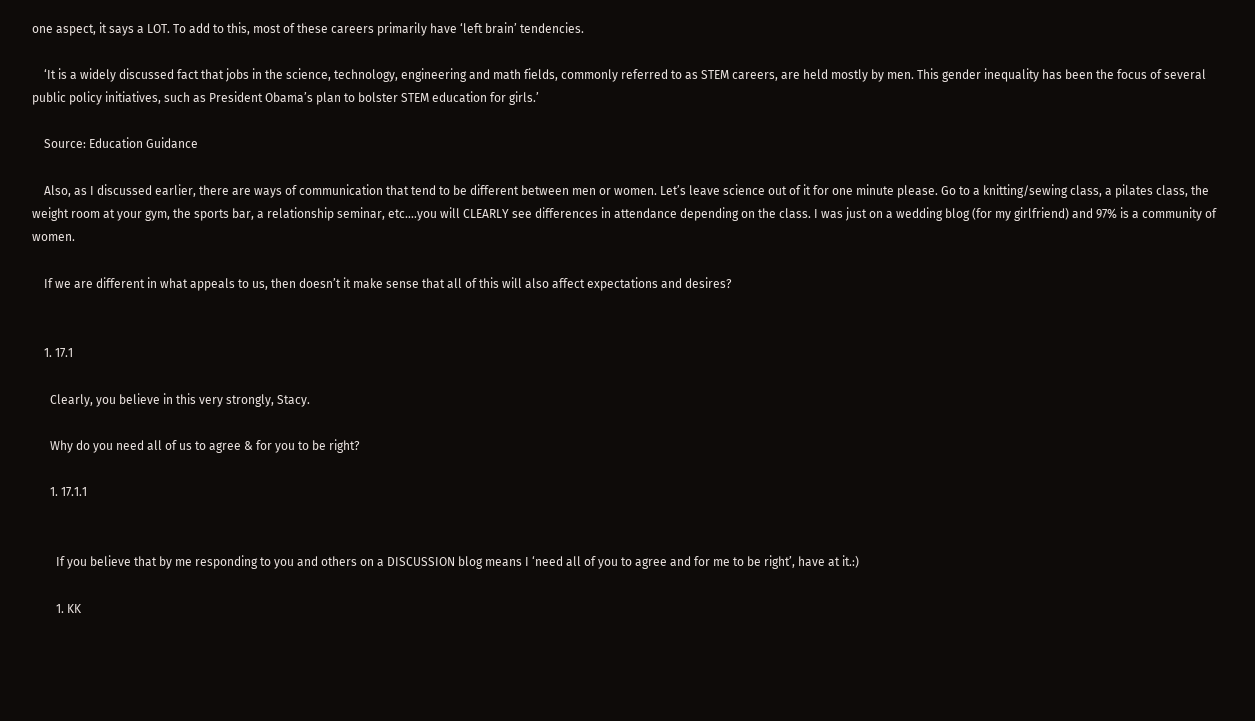one aspect, it says a LOT. To add to this, most of these careers primarily have ‘left brain’ tendencies.

    ‘It is a widely discussed fact that jobs in the science, technology, engineering and math fields, commonly referred to as STEM careers, are held mostly by men. This gender inequality has been the focus of several public policy initiatives, such as President Obama’s plan to bolster STEM education for girls.’

    Source: Education Guidance

    Also, as I discussed earlier, there are ways of communication that tend to be different between men or women. Let’s leave science out of it for one minute please. Go to a knitting/sewing class, a pilates class, the weight room at your gym, the sports bar, a relationship seminar, etc….you will CLEARLY see differences in attendance depending on the class. I was just on a wedding blog (for my girlfriend) and 97% is a community of women.

    If we are different in what appeals to us, then doesn’t it make sense that all of this will also affect expectations and desires?


    1. 17.1

      Clearly, you believe in this very strongly, Stacy.

      Why do you need all of us to agree & for you to be right?

      1. 17.1.1


        If you believe that by me responding to you and others on a DISCUSSION blog means I ‘need all of you to agree and for me to be right’, have at it.:)

        1. KK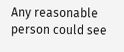Any reasonable person could see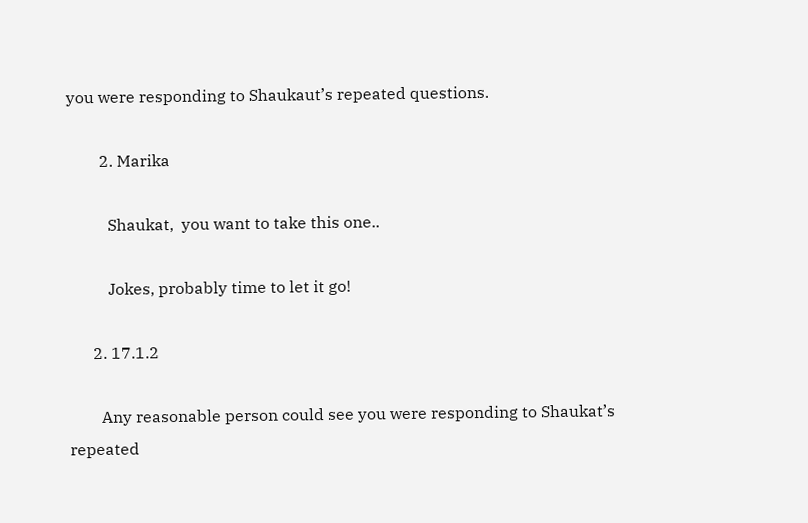you were responding to Shaukaut’s repeated questions.

        2. Marika

          Shaukat,  you want to take this one..

          Jokes, probably time to let it go!

      2. 17.1.2

        Any reasonable person could see you were responding to Shaukat’s repeated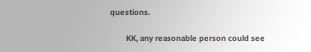questions.

        KK, any reasonable person could see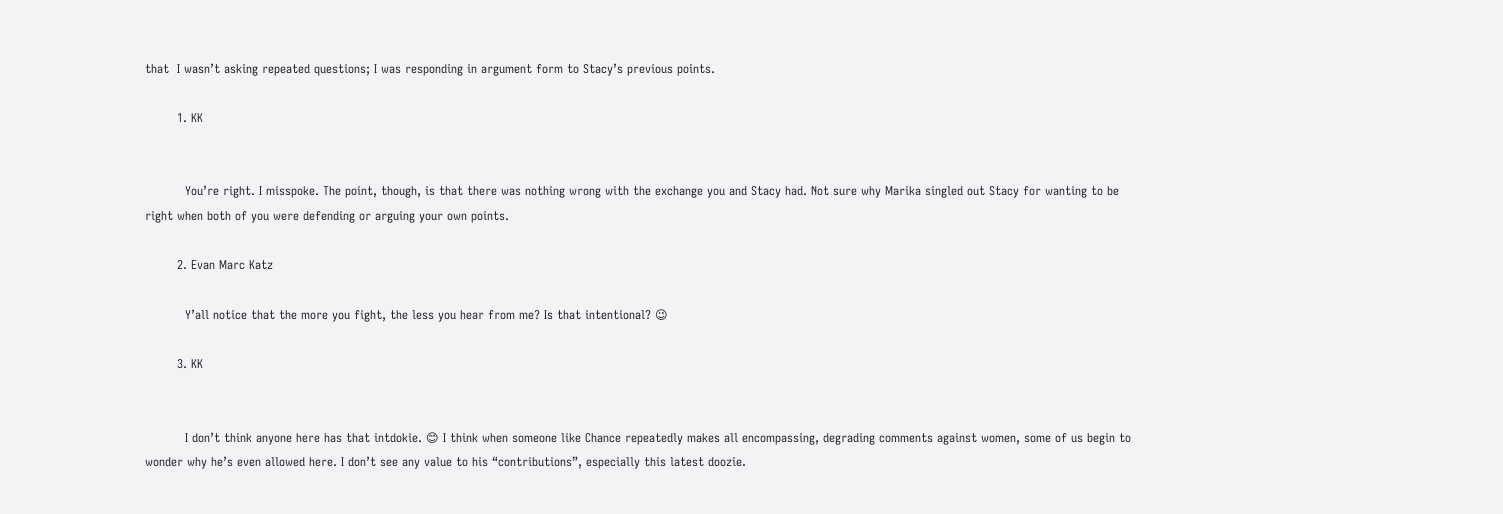that  I wasn’t asking repeated questions; I was responding in argument form to Stacy’s previous points.

        1. KK


          You’re right. I misspoke. The point, though, is that there was nothing wrong with the exchange you and Stacy had. Not sure why Marika singled out Stacy for wanting to be right when both of you were defending or arguing your own points.

        2. Evan Marc Katz

          Y’all notice that the more you fight, the less you hear from me? Is that intentional? 😉

        3. KK


          I don’t think anyone here has that intdokie. 😊 I think when someone like Chance repeatedly makes all encompassing, degrading comments against women, some of us begin to wonder why he’s even allowed here. I don’t see any value to his “contributions”, especially this latest doozie.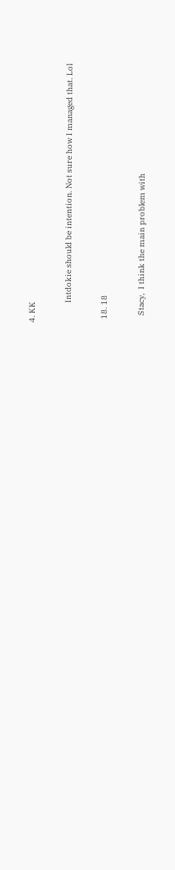4. KK

          Intdokie should be intention. Not sure how I managed that. Lol

  18. 18

    Stacy,  I think the main problem with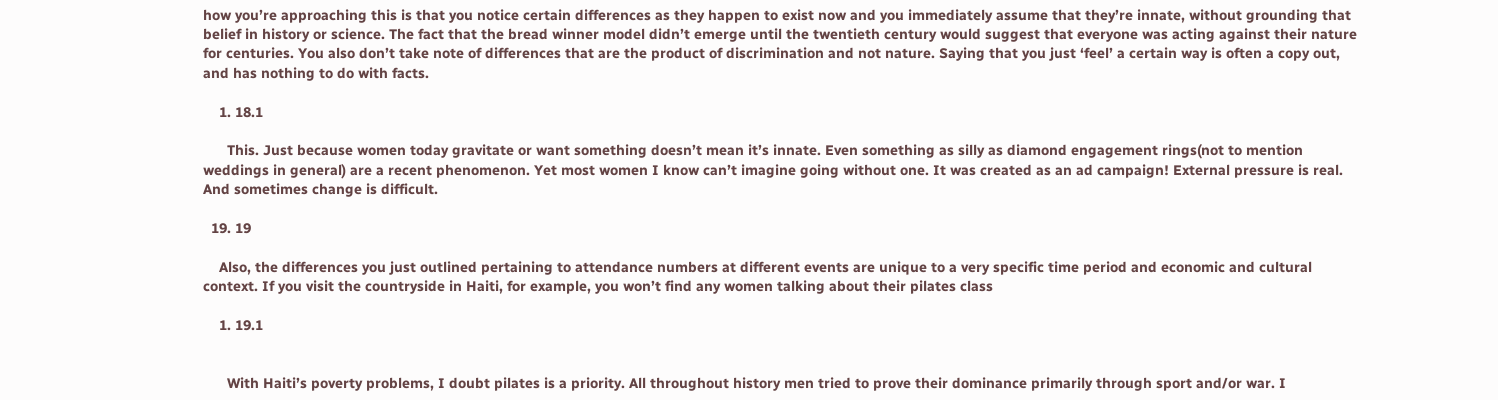how you’re approaching this is that you notice certain differences as they happen to exist now and you immediately assume that they’re innate, without grounding that belief in history or science. The fact that the bread winner model didn’t emerge until the twentieth century would suggest that everyone was acting against their nature for centuries. You also don’t take note of differences that are the product of discrimination and not nature. Saying that you just ‘feel’ a certain way is often a copy out, and has nothing to do with facts.

    1. 18.1

      This. Just because women today gravitate or want something doesn’t mean it’s innate. Even something as silly as diamond engagement rings(not to mention weddings in general) are a recent phenomenon. Yet most women I know can’t imagine going without one. It was created as an ad campaign! External pressure is real. And sometimes change is difficult.

  19. 19

    Also, the differences you just outlined pertaining to attendance numbers at different events are unique to a very specific time period and economic and cultural context. If you visit the countryside in Haiti, for example, you won’t find any women talking about their pilates class

    1. 19.1


      With Haiti’s poverty problems, I doubt pilates is a priority. All throughout history men tried to prove their dominance primarily through sport and/or war. I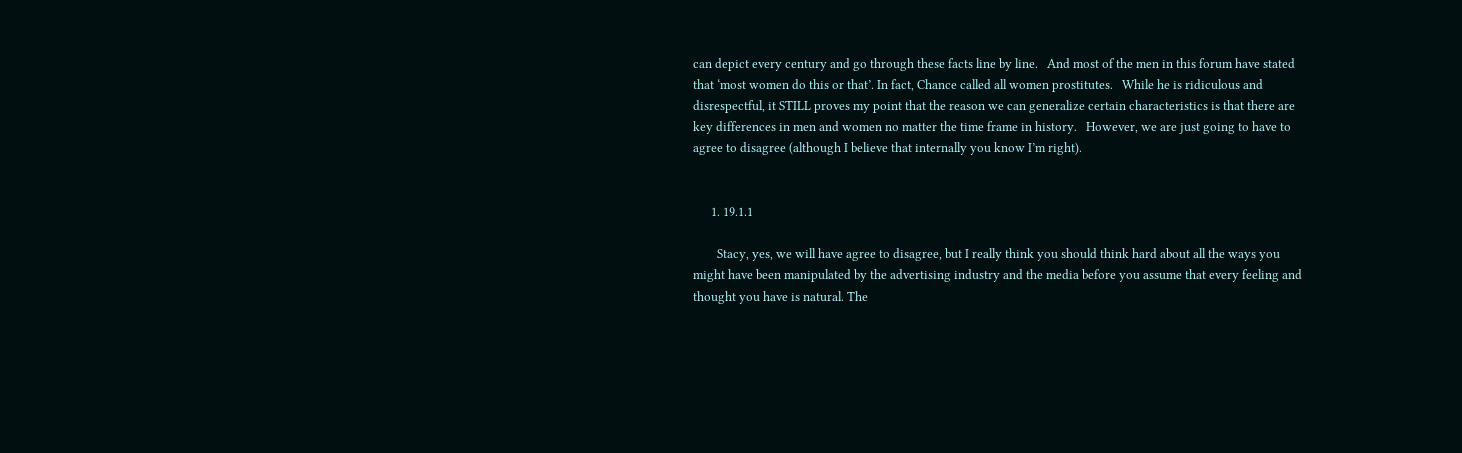can depict every century and go through these facts line by line.   And most of the men in this forum have stated that ‘most women do this or that’. In fact, Chance called all women prostitutes.   While he is ridiculous and disrespectful, it STILL proves my point that the reason we can generalize certain characteristics is that there are key differences in men and women no matter the time frame in history.   However, we are just going to have to agree to disagree (although I believe that internally you know I’m right).


      1. 19.1.1

        Stacy, yes, we will have agree to disagree, but I really think you should think hard about all the ways you might have been manipulated by the advertising industry and the media before you assume that every feeling and thought you have is natural. The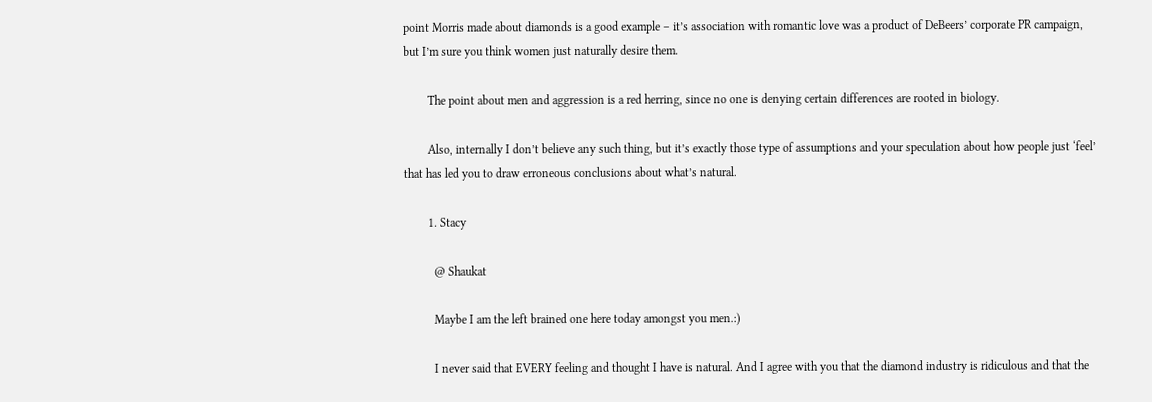point Morris made about diamonds is a good example – it’s association with romantic love was a product of DeBeers’ corporate PR campaign, but I’m sure you think women just naturally desire them.

        The point about men and aggression is a red herring, since no one is denying certain differences are rooted in biology.

        Also, internally I don’t believe any such thing, but it’s exactly those type of assumptions and your speculation about how people just ‘feel’ that has led you to draw erroneous conclusions about what’s natural.

        1. Stacy

          @ Shaukat

          Maybe I am the left brained one here today amongst you men.:)

          I never said that EVERY feeling and thought I have is natural. And I agree with you that the diamond industry is ridiculous and that the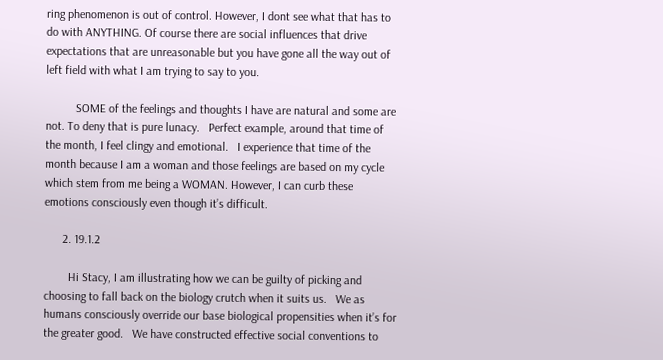ring phenomenon is out of control. However, I dont see what that has to do with ANYTHING. Of course there are social influences that drive expectations that are unreasonable but you have gone all the way out of left field with what I am trying to say to you.

          SOME of the feelings and thoughts I have are natural and some are not. To deny that is pure lunacy.   Perfect example, around that time of the month, I feel clingy and emotional.   I experience that time of the month because I am a woman and those feelings are based on my cycle which stem from me being a WOMAN. However, I can curb these emotions consciously even though it’s difficult.

      2. 19.1.2

        Hi Stacy, I am illustrating how we can be guilty of picking and choosing to fall back on the biology crutch when it suits us.   We as humans consciously override our base biological propensities when it’s for the greater good.   We have constructed effective social conventions to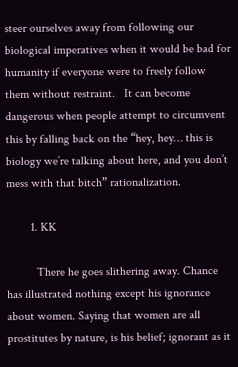steer ourselves away from following our biological imperatives when it would be bad for humanity if everyone were to freely follow them without restraint.   It can become dangerous when people attempt to circumvent this by falling back on the “hey, hey… this is biology we’re talking about here, and you don’t mess with that bitch” rationalization.

        1. KK

          There he goes slithering away. Chance has illustrated nothing except his ignorance about women. Saying that women are all prostitutes by nature, is his belief; ignorant as it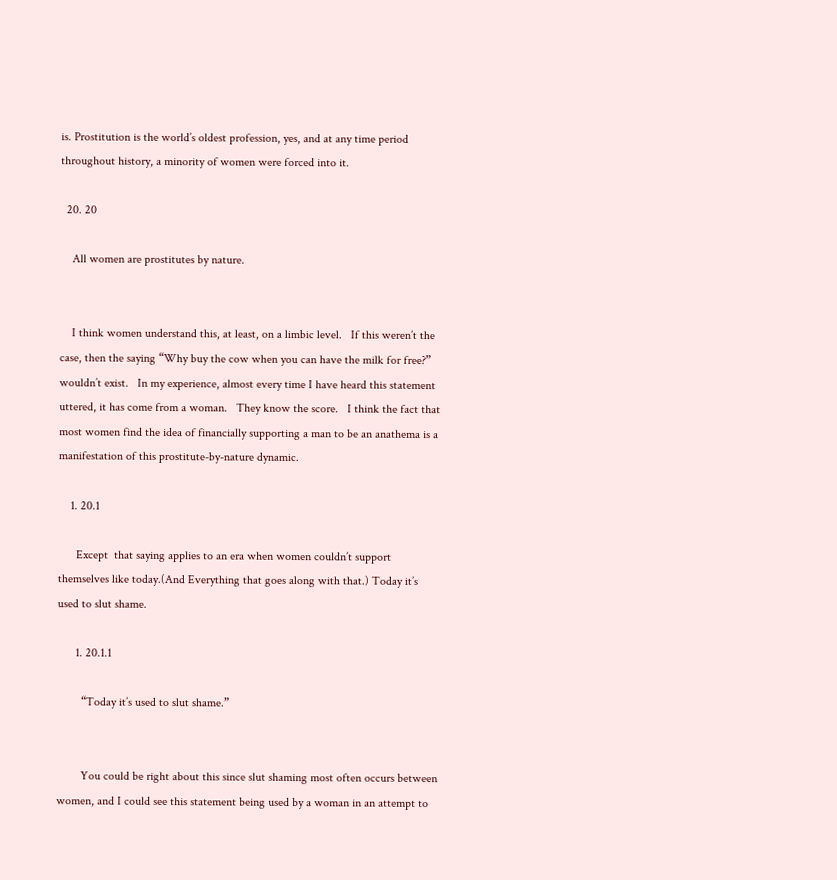is. Prostitution is the world’s oldest profession, yes, and at any time period throughout history, a minority of women were forced into it.

  20. 20

    All women are prostitutes by nature.


    I think women understand this, at least, on a limbic level.   If this weren’t the case, then the saying “Why buy the cow when you can have the milk for free?” wouldn’t exist.   In my experience, almost every time I have heard this statement uttered, it has come from a woman.   They know the score.   I think the fact that most women find the idea of financially supporting a man to be an anathema is a manifestation of this prostitute-by-nature dynamic.

    1. 20.1

      Except  that saying applies to an era when women couldn’t support themselves like today.(And Everything that goes along with that.) Today it’s used to slut shame.

      1. 20.1.1

        “Today it’s used to slut shame.”


        You could be right about this since slut shaming most often occurs between women, and I could see this statement being used by a woman in an attempt to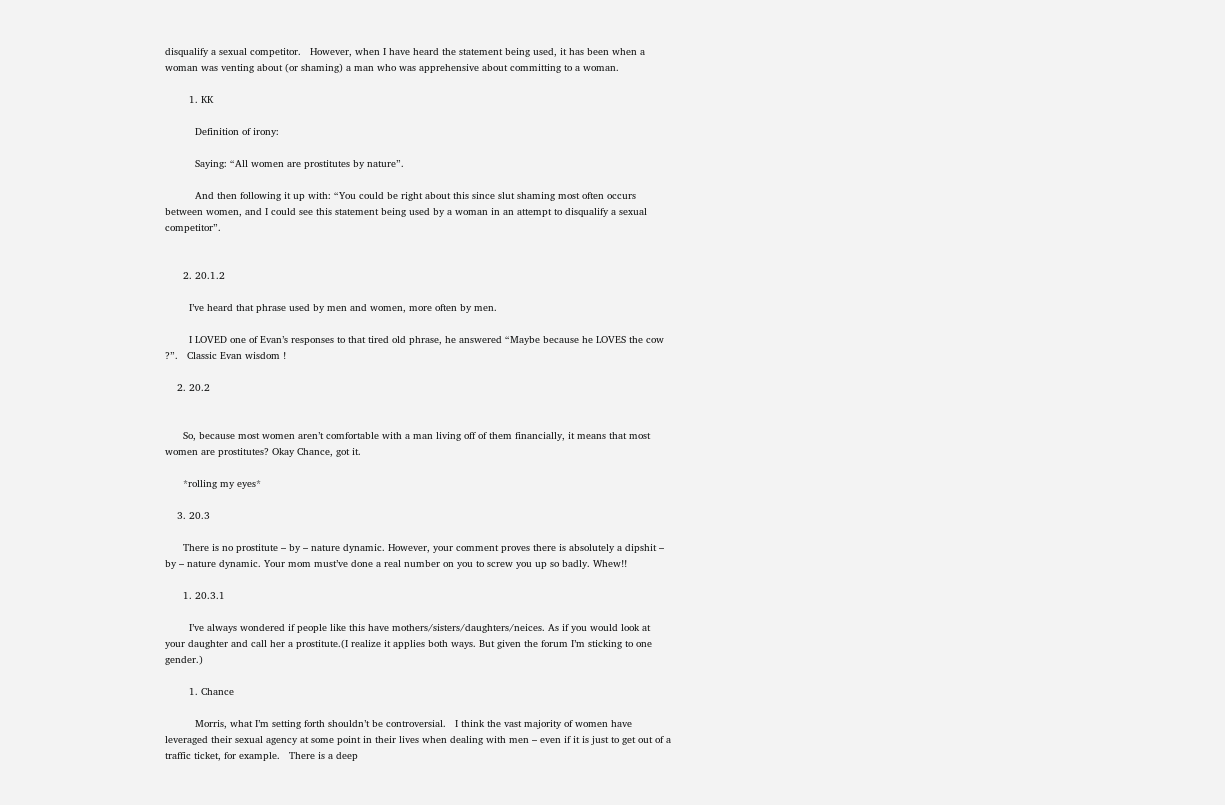disqualify a sexual competitor.   However, when I have heard the statement being used, it has been when a woman was venting about (or shaming) a man who was apprehensive about committing to a woman.

        1. KK

          Definition of irony:

          Saying: “All women are prostitutes by nature”.

          And then following it up with: “You could be right about this since slut shaming most often occurs between women, and I could see this statement being used by a woman in an attempt to disqualify a sexual competitor”.


      2. 20.1.2

        I’ve heard that phrase used by men and women, more often by men.

        I LOVED one of Evan’s responses to that tired old phrase, he answered “Maybe because he LOVES the cow ?”.   Classic Evan wisdom !

    2. 20.2


      So, because most women aren’t comfortable with a man living off of them financially, it means that most women are prostitutes? Okay Chance, got it.

      *rolling my eyes*

    3. 20.3

      There is no prostitute – by – nature dynamic. However, your comment proves there is absolutely a dipshit – by – nature dynamic. Your mom must’ve done a real number on you to screw you up so badly. Whew!!

      1. 20.3.1

        I’ve always wondered if people like this have mothers/sisters/daughters/neices. As if you would look at your daughter and call her a prostitute.(I realize it applies both ways. But given the forum I’m sticking to one gender.)

        1. Chance

          Morris, what I’m setting forth shouldn’t be controversial.   I think the vast majority of women have leveraged their sexual agency at some point in their lives when dealing with men – even if it is just to get out of a traffic ticket, for example.   There is a deep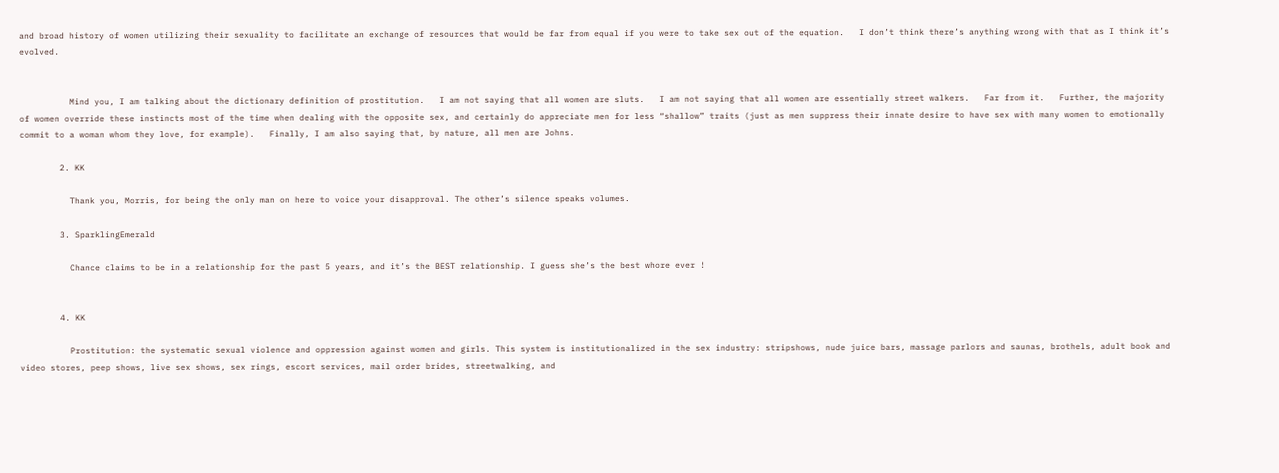and broad history of women utilizing their sexuality to facilitate an exchange of resources that would be far from equal if you were to take sex out of the equation.   I don’t think there’s anything wrong with that as I think it’s evolved.


          Mind you, I am talking about the dictionary definition of prostitution.   I am not saying that all women are sluts.   I am not saying that all women are essentially street walkers.   Far from it.   Further, the majority of women override these instincts most of the time when dealing with the opposite sex, and certainly do appreciate men for less “shallow” traits (just as men suppress their innate desire to have sex with many women to emotionally commit to a woman whom they love, for example).   Finally, I am also saying that, by nature, all men are Johns.

        2. KK

          Thank you, Morris, for being the only man on here to voice your disapproval. The other’s silence speaks volumes.

        3. SparklingEmerald

          Chance claims to be in a relationship for the past 5 years, and it’s the BEST relationship. I guess she’s the best whore ever !


        4. KK

          Prostitution: the systematic sexual violence and oppression against women and girls. This system is institutionalized in the sex industry: stripshows, nude juice bars, massage parlors and saunas, brothels, adult book and video stores, peep shows, live sex shows, sex rings, escort services, mail order brides, streetwalking, and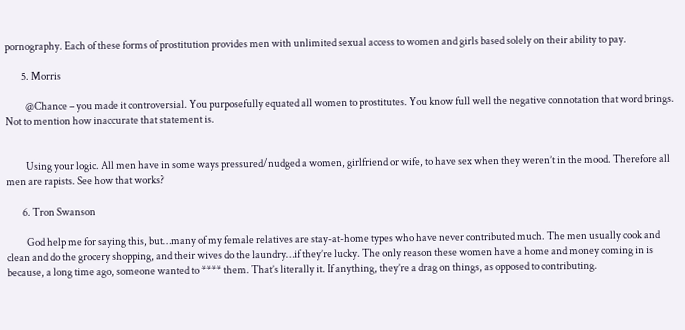pornography. Each of these forms of prostitution provides men with unlimited sexual access to women and girls based solely on their ability to pay.

        5. Morris

          @Chance – you made it controversial. You purposefully equated all women to prostitutes. You know full well the negative connotation that word brings. Not to mention how inaccurate that statement is.


          Using your logic. All men have in some ways pressured/nudged a women, girlfriend or wife, to have sex when they weren’t in the mood. Therefore all men are rapists. See how that works?

        6. Tron Swanson

          God help me for saying this, but…many of my female relatives are stay-at-home types who have never contributed much. The men usually cook and clean and do the grocery shopping, and their wives do the laundry…if they’re lucky. The only reason these women have a home and money coming in is because, a long time ago, someone wanted to **** them. That’s literally it. If anything, they’re a drag on things, as opposed to contributing.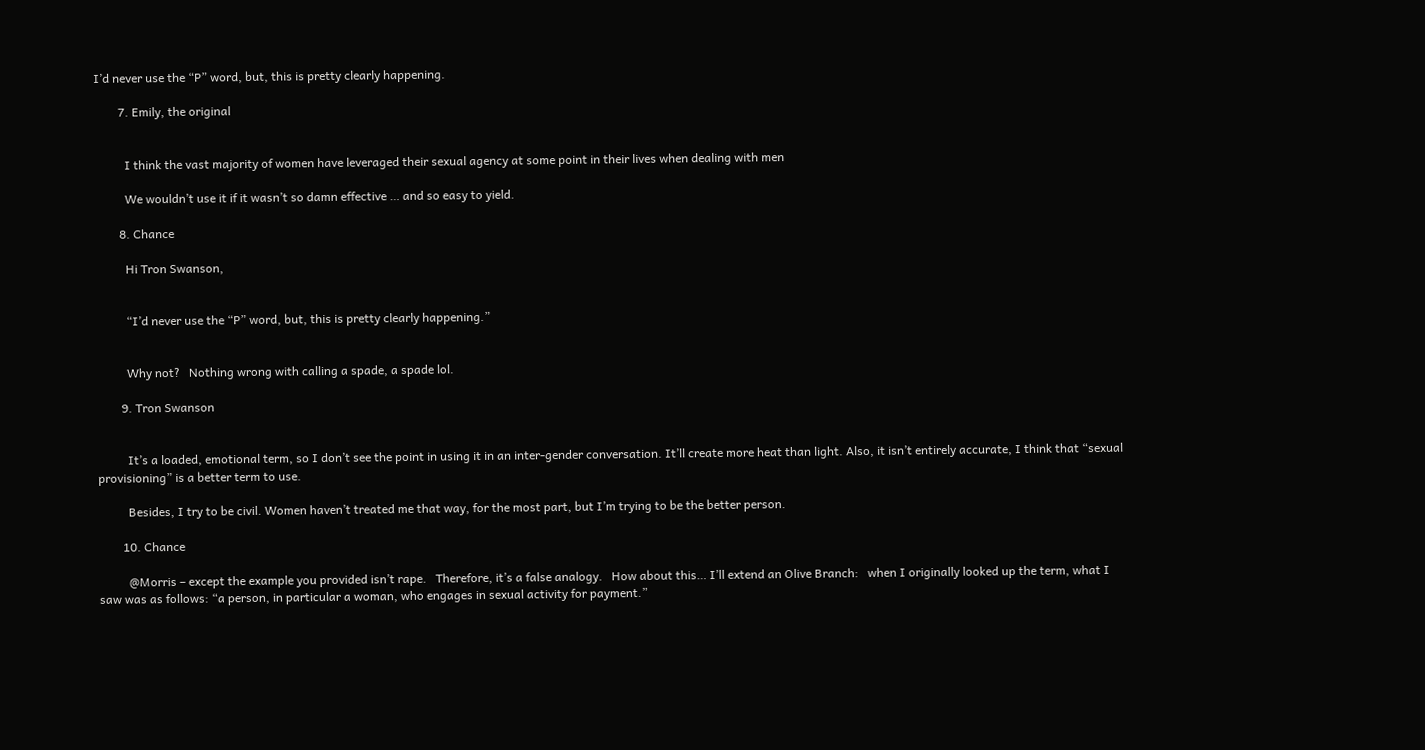I’d never use the “P” word, but, this is pretty clearly happening.

        7. Emily, the original


          I think the vast majority of women have leveraged their sexual agency at some point in their lives when dealing with men

          We wouldn’t use it if it wasn’t so damn effective … and so easy to yield.

        8. Chance

          Hi Tron Swanson,


          “I’d never use the “P” word, but, this is pretty clearly happening.”


          Why not?   Nothing wrong with calling a spade, a spade lol.

        9. Tron Swanson


          It’s a loaded, emotional term, so I don’t see the point in using it in an inter-gender conversation. It’ll create more heat than light. Also, it isn’t entirely accurate, I think that “sexual provisioning” is a better term to use.

          Besides, I try to be civil. Women haven’t treated me that way, for the most part, but I’m trying to be the better person.

        10. Chance

          @Morris – except the example you provided isn’t rape.   Therefore, it’s a false analogy.   How about this… I’ll extend an Olive Branch:   when I originally looked up the term, what I saw was as follows: “a person, in particular a woman, who engages in sexual activity for payment.”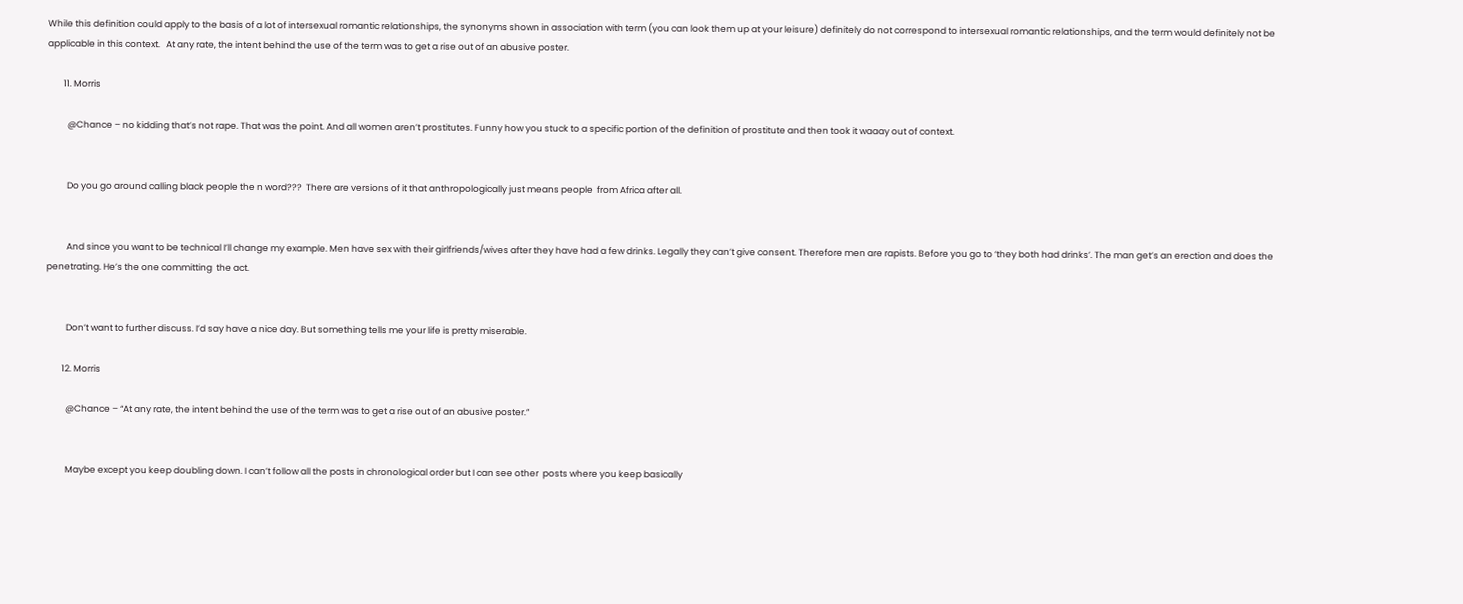While this definition could apply to the basis of a lot of intersexual romantic relationships, the synonyms shown in association with term (you can look them up at your leisure) definitely do not correspond to intersexual romantic relationships, and the term would definitely not be applicable in this context.   At any rate, the intent behind the use of the term was to get a rise out of an abusive poster.

        11. Morris

          @Chance – no kidding that’s not rape. That was the point. And all women aren’t prostitutes. Funny how you stuck to a specific portion of the definition of prostitute and then took it waaay out of context.


          Do you go around calling black people the n word???  There are versions of it that anthropologically just means people  from Africa after all.


          And since you want to be technical I’ll change my example. Men have sex with their girlfriends/wives after they have had a few drinks. Legally they can’t give consent. Therefore men are rapists. Before you go to ‘they both had drinks’. The man get’s an erection and does the penetrating. He’s the one committing  the act.


          Don’t want to further discuss. I’d say have a nice day. But something tells me your life is pretty miserable.

        12. Morris

          @Chance – “At any rate, the intent behind the use of the term was to get a rise out of an abusive poster.”


          Maybe except you keep doubling down. I can’t follow all the posts in chronological order but I can see other  posts where you keep basically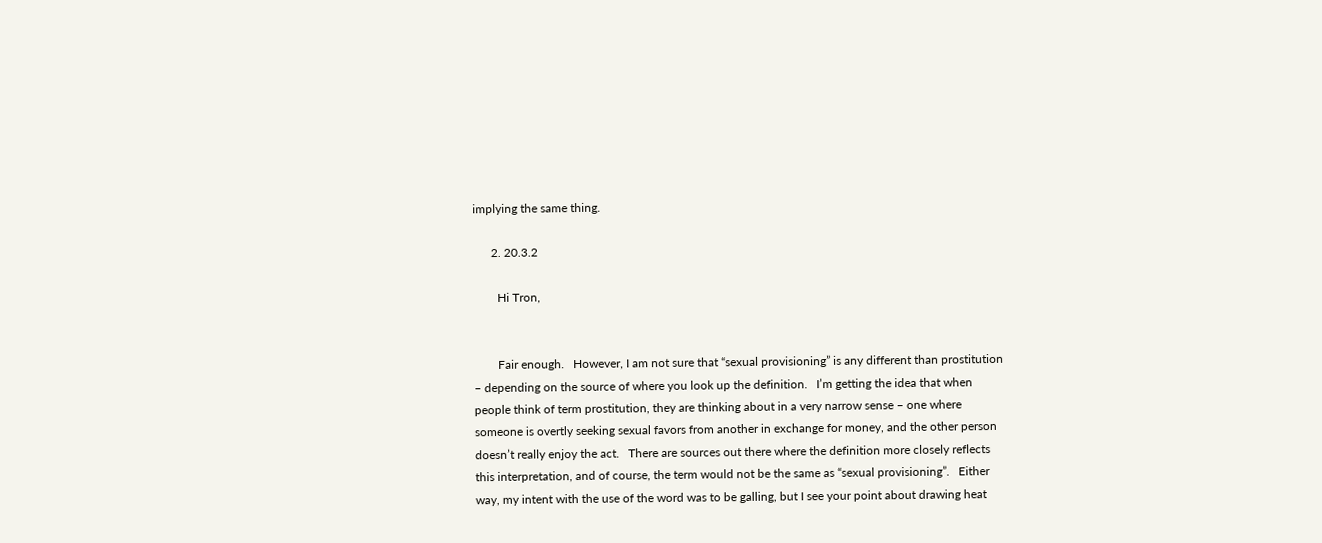implying the same thing.

      2. 20.3.2

        Hi Tron,


        Fair enough.   However, I am not sure that “sexual provisioning” is any different than prostitution – depending on the source of where you look up the definition.   I’m getting the idea that when people think of term prostitution, they are thinking about in a very narrow sense – one where someone is overtly seeking sexual favors from another in exchange for money, and the other person doesn’t really enjoy the act.   There are sources out there where the definition more closely reflects this interpretation, and of course, the term would not be the same as “sexual provisioning”.   Either way, my intent with the use of the word was to be galling, but I see your point about drawing heat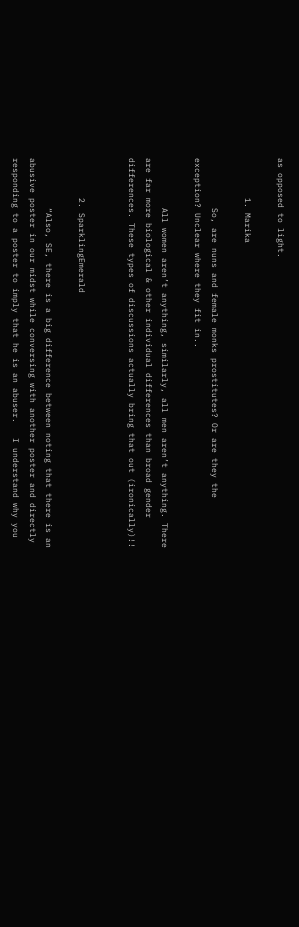as opposed to light.

        1. Marika

          So, are nuns and female monks prostitutes? Or are they the exception? Unclear where they fit in..

          All women aren’t anything, similarly, all men aren’t anything. There are far more biological & other individual differences than broad gender differences. These types of discussions actually bring that out (ironically)!!


        2. SparklingEmerald

          “Also, SE, there is a big difference between noting that there is an abusive poster in our midst while conversing with another poster and directly responding to a poster to imply that he is an abuser.   I understand why you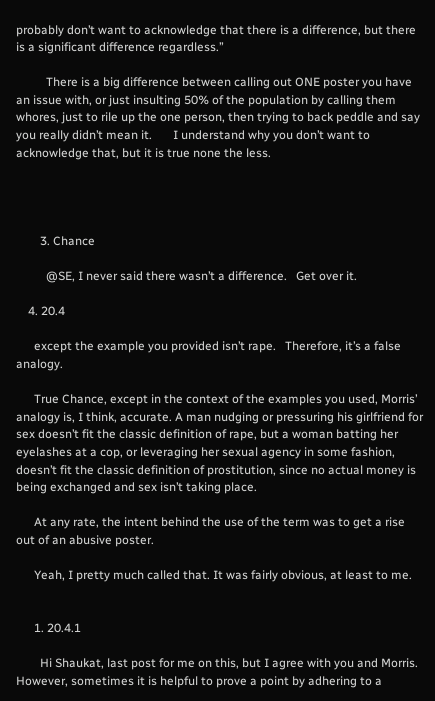probably don’t want to acknowledge that there is a difference, but there is a significant difference regardless.”

          There is a big difference between calling out ONE poster you have an issue with, or just insulting 50% of the population by calling them whores, just to rile up the one person, then trying to back peddle and say you really didn’t mean it.       I understand why you don’t want to acknowledge that, but it is true none the less.




        3. Chance

          @SE, I never said there wasn’t a difference.   Get over it.

    4. 20.4

      except the example you provided isn’t rape.   Therefore, it’s a false analogy.

      True Chance, except in the context of the examples you used, Morris’ analogy is, I think, accurate. A man nudging or pressuring his girlfriend for sex doesn’t fit the classic definition of rape, but a woman batting her eyelashes at a cop, or leveraging her sexual agency in some fashion, doesn’t fit the classic definition of prostitution, since no actual money is being exchanged and sex isn’t taking place.

      At any rate, the intent behind the use of the term was to get a rise out of an abusive poster.

      Yeah, I pretty much called that. It was fairly obvious, at least to me.


      1. 20.4.1

        Hi Shaukat, last post for me on this, but I agree with you and Morris.   However, sometimes it is helpful to prove a point by adhering to a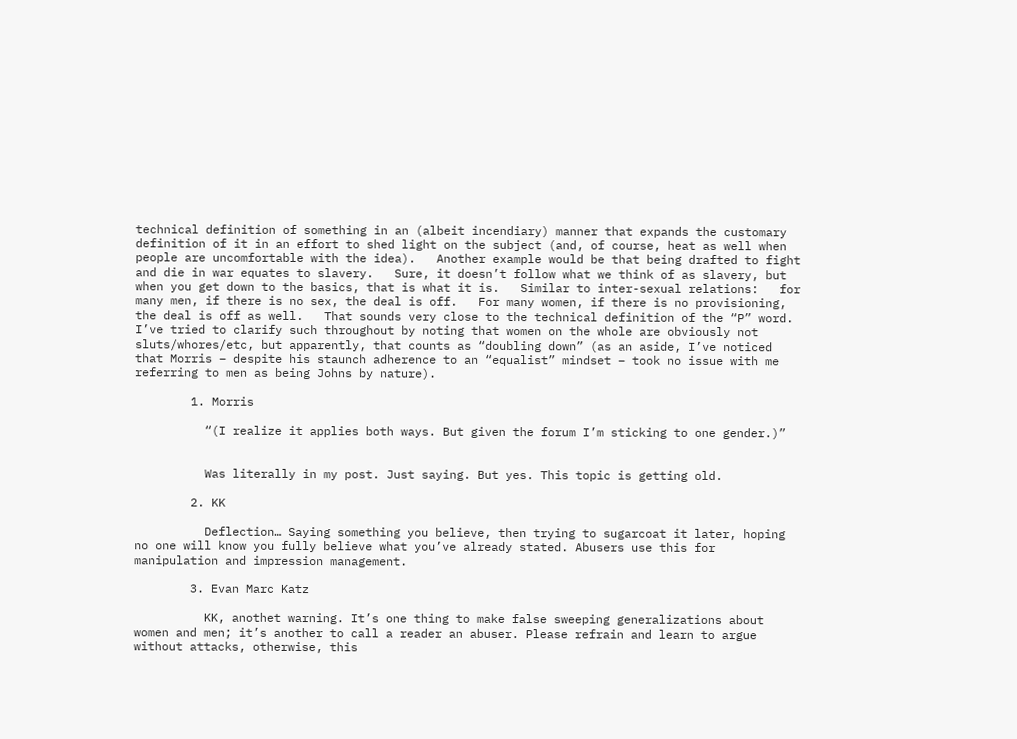technical definition of something in an (albeit incendiary) manner that expands the customary definition of it in an effort to shed light on the subject (and, of course, heat as well when people are uncomfortable with the idea).   Another example would be that being drafted to fight and die in war equates to slavery.   Sure, it doesn’t follow what we think of as slavery, but when you get down to the basics, that is what it is.   Similar to inter-sexual relations:   for many men, if there is no sex, the deal is off.   For many women, if there is no provisioning, the deal is off as well.   That sounds very close to the technical definition of the “P” word.   I’ve tried to clarify such throughout by noting that women on the whole are obviously not sluts/whores/etc, but apparently, that counts as “doubling down” (as an aside, I’ve noticed that Morris – despite his staunch adherence to an “equalist” mindset – took no issue with me referring to men as being Johns by nature).

        1. Morris

          “(I realize it applies both ways. But given the forum I’m sticking to one gender.)”


          Was literally in my post. Just saying. But yes. This topic is getting old.

        2. KK

          Deflection… Saying something you believe, then trying to sugarcoat it later, hoping no one will know you fully believe what you’ve already stated. Abusers use this for manipulation and impression management.

        3. Evan Marc Katz

          KK, anothet warning. It’s one thing to make false sweeping generalizations about women and men; it’s another to call a reader an abuser. Please refrain and learn to argue without attacks, otherwise, this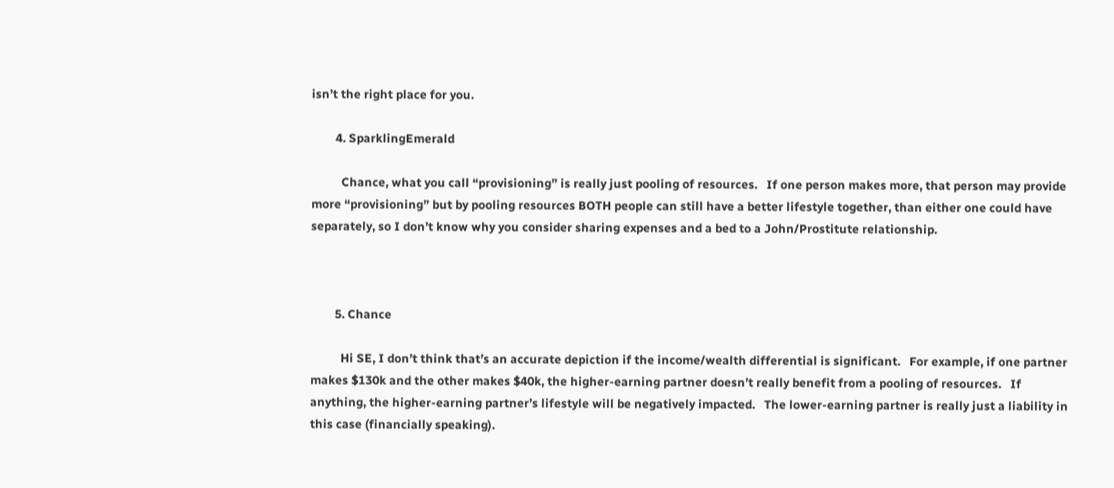isn’t the right place for you.

        4. SparklingEmerald

          Chance, what you call “provisioning” is really just pooling of resources.   If one person makes more, that person may provide more “provisioning” but by pooling resources BOTH people can still have a better lifestyle together, than either one could have separately, so I don’t know why you consider sharing expenses and a bed to a John/Prostitute relationship.



        5. Chance

          Hi SE, I don’t think that’s an accurate depiction if the income/wealth differential is significant.   For example, if one partner makes $130k and the other makes $40k, the higher-earning partner doesn’t really benefit from a pooling of resources.   If anything, the higher-earning partner’s lifestyle will be negatively impacted.   The lower-earning partner is really just a liability in this case (financially speaking).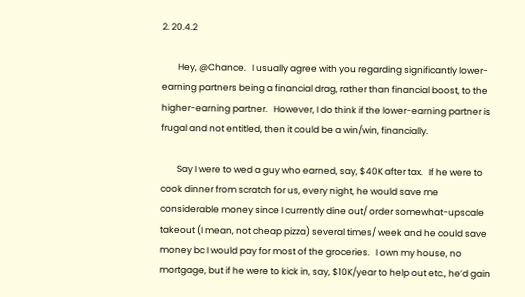2. 20.4.2

        Hey, @Chance.   I usually agree with you regarding significantly lower-earning partners being a financial drag, rather than financial boost, to the higher-earning partner.   However, I do think if the lower-earning partner is frugal and not entitled, then it could be a win/win, financially.

        Say I were to wed a guy who earned, say, $40K after tax.   If he were to cook dinner from scratch for us, every night, he would save me considerable money since I currently dine out/ order somewhat-upscale takeout (I mean, not cheap pizza) several times/ week and he could save money bc I would pay for most of the groceries.   I own my house, no mortgage, but if he were to kick in, say, $10K/year to help out etc., he’d gain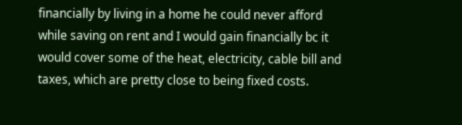financially by living in a home he could never afford while saving on rent and I would gain financially bc it would cover some of the heat, electricity, cable bill and taxes, which are pretty close to being fixed costs.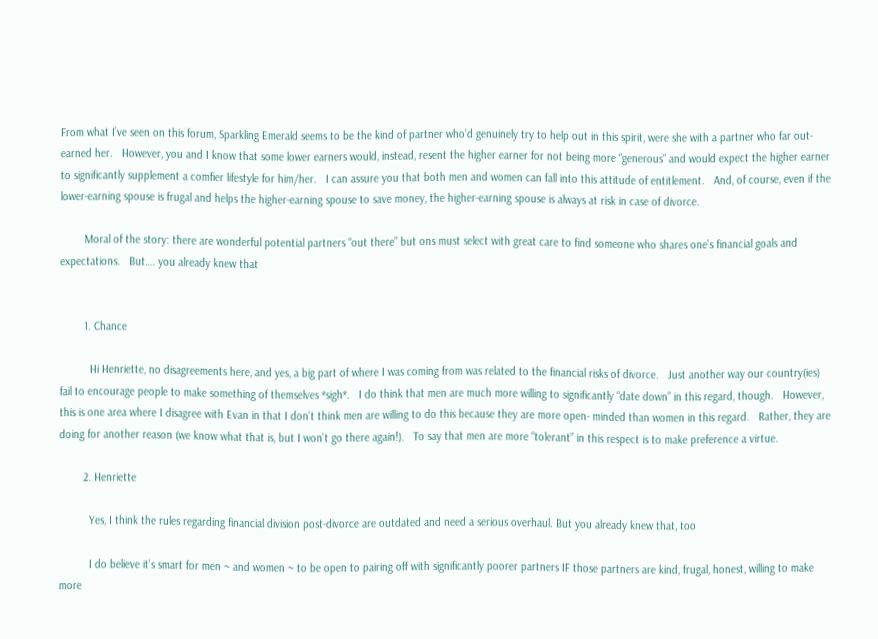From what I’ve seen on this forum, Sparkling Emerald seems to be the kind of partner who’d genuinely try to help out in this spirit, were she with a partner who far out-earned her.   However, you and I know that some lower earners would, instead, resent the higher earner for not being more “generous” and would expect the higher earner to significantly supplement a comfier lifestyle for him/her.   I can assure you that both men and women can fall into this attitude of entitlement.   And, of course, even if the lower-earning spouse is frugal and helps the higher-earning spouse to save money, the higher-earning spouse is always at risk in case of divorce.

        Moral of the story: there are wonderful potential partners “out there” but ons must select with great care to find someone who shares one’s financial goals and expectations.   But…. you already knew that


        1. Chance

          Hi Henriette, no disagreements here, and yes, a big part of where I was coming from was related to the financial risks of divorce.   Just another way our country(ies) fail to encourage people to make something of themselves *sigh*.   I do think that men are much more willing to significantly “date down” in this regard, though.   However, this is one area where I disagree with Evan in that I don’t think men are willing to do this because they are more open- minded than women in this regard.   Rather, they are doing for another reason (we know what that is, but I won’t go there again!).   To say that men are more “tolerant” in this respect is to make preference a virtue.

        2. Henriette

          Yes, I think the rules regarding financial division post-divorce are outdated and need a serious overhaul. But you already knew that, too

          I do believe it’s smart for men ~ and women ~ to be open to pairing off with significantly poorer partners IF those partners are kind, frugal, honest, willing to make more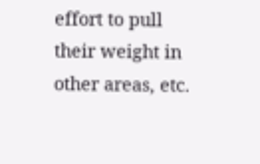effort to pull their weight in other areas, etc.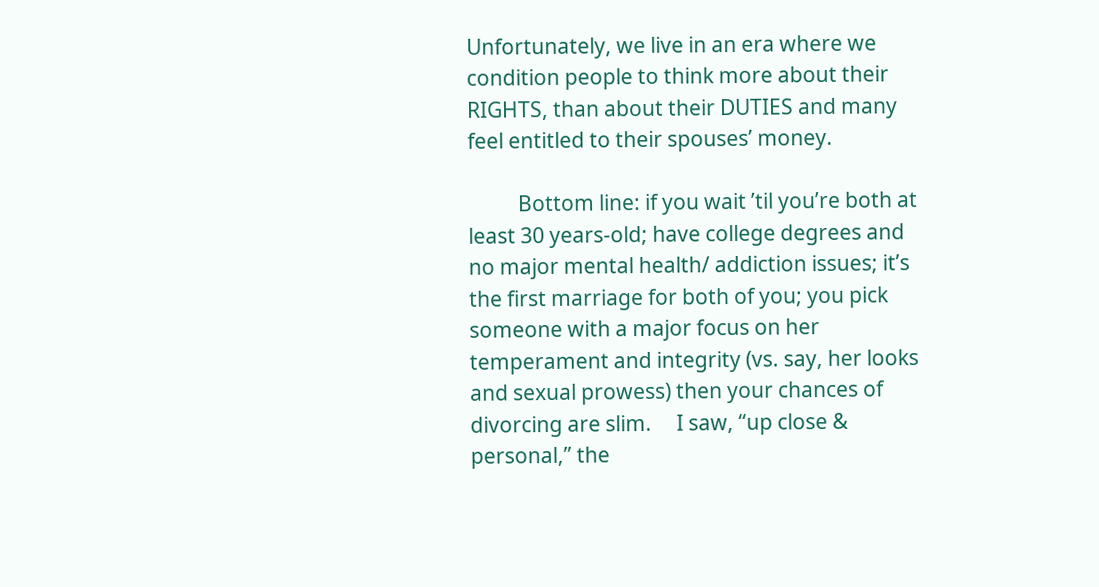Unfortunately, we live in an era where we condition people to think more about their RIGHTS, than about their DUTIES and many feel entitled to their spouses’ money.

          Bottom line: if you wait ’til you’re both at least 30 years-old; have college degrees and no major mental health/ addiction issues; it’s the first marriage for both of you; you pick someone with a major focus on her temperament and integrity (vs. say, her looks and sexual prowess) then your chances of divorcing are slim.     I saw, “up close & personal,” the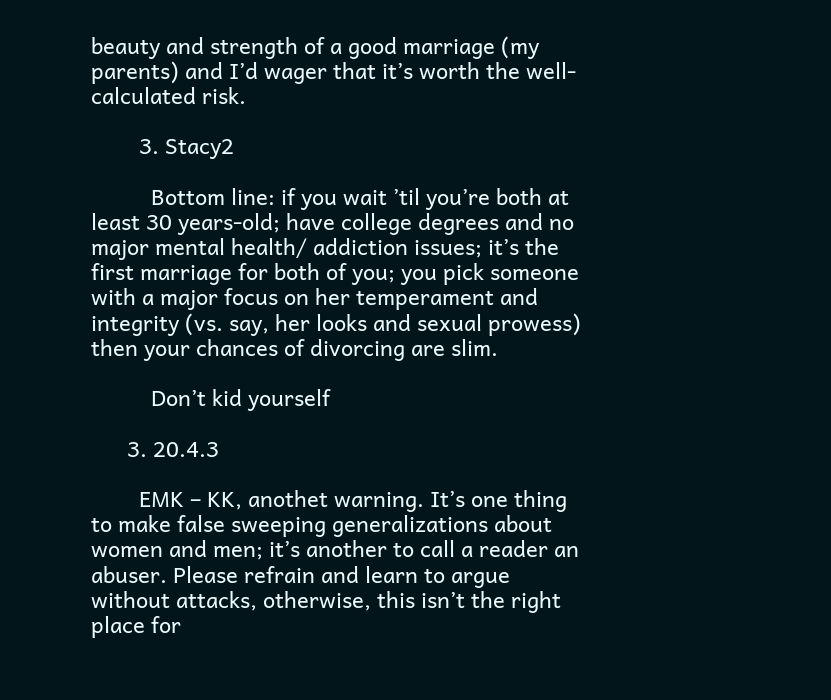beauty and strength of a good marriage (my parents) and I’d wager that it’s worth the well-calculated risk.

        3. Stacy2

          Bottom line: if you wait ’til you’re both at least 30 years-old; have college degrees and no major mental health/ addiction issues; it’s the first marriage for both of you; you pick someone with a major focus on her temperament and integrity (vs. say, her looks and sexual prowess) then your chances of divorcing are slim.

          Don’t kid yourself

      3. 20.4.3

        EMK – KK, anothet warning. It’s one thing to make false sweeping generalizations about women and men; it’s another to call a reader an abuser. Please refrain and learn to argue without attacks, otherwise, this isn’t the right place for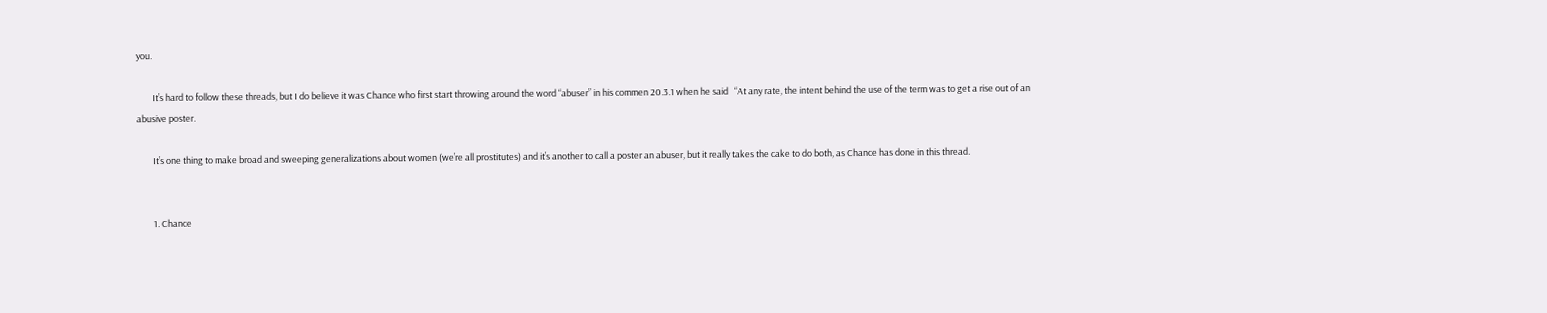you.

        It’s hard to follow these threads, but I do believe it was Chance who first start throwing around the word “abuser” in his commen 20.3.1 when he said   “At any rate, the intent behind the use of the term was to get a rise out of an abusive poster.

        It’s one thing to make broad and sweeping generalizations about women (we’re all prostitutes) and it’s another to call a poster an abuser, but it really takes the cake to do both, as Chance has done in this thread.


        1. Chance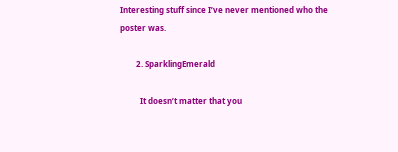Interesting stuff since I’ve never mentioned who the poster was.

        2. SparklingEmerald

          It doesn’t matter that you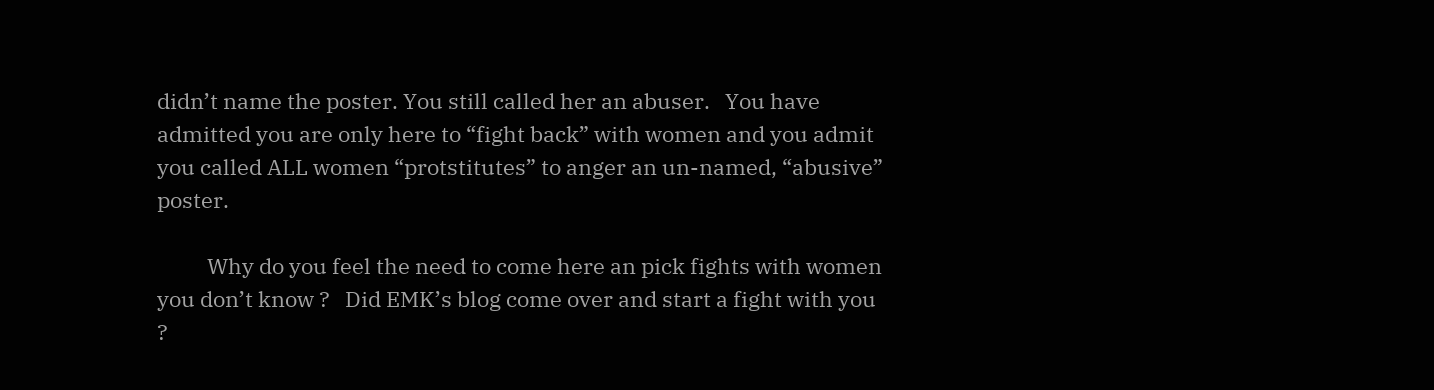didn’t name the poster. You still called her an abuser.   You have admitted you are only here to “fight back” with women and you admit you called ALL women “protstitutes” to anger an un-named, “abusive” poster.

          Why do you feel the need to come here an pick fights with women you don’t know ?   Did EMK’s blog come over and start a fight with you   ?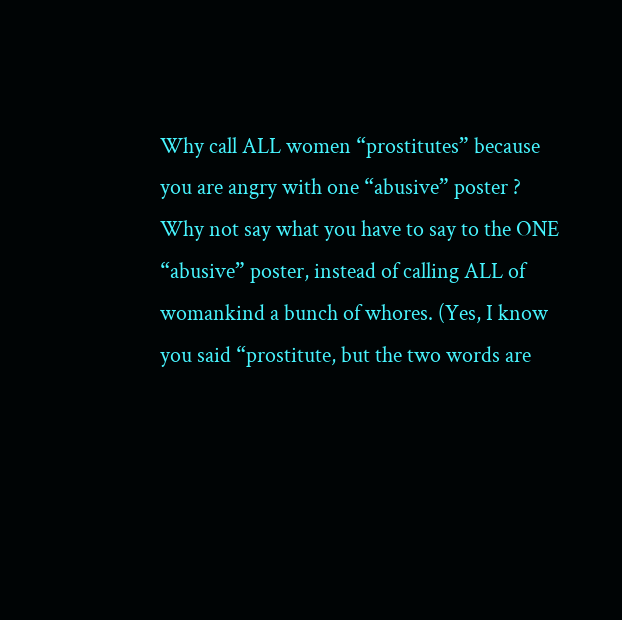Why call ALL women “prostitutes” because you are angry with one “abusive” poster ?   Why not say what you have to say to the ONE “abusive” poster, instead of calling ALL of womankind a bunch of whores. (Yes, I know you said “prostitute, but the two words are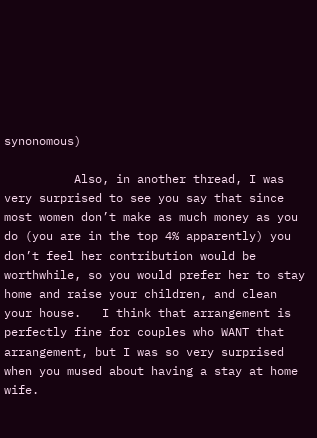synonomous)

          Also, in another thread, I was very surprised to see you say that since most women don’t make as much money as you do (you are in the top 4% apparently) you don’t feel her contribution would be worthwhile, so you would prefer her to stay home and raise your children, and clean your house.   I think that arrangement is perfectly fine for couples who WANT that arrangement, but I was so very surprised when you mused about having a stay at home wife.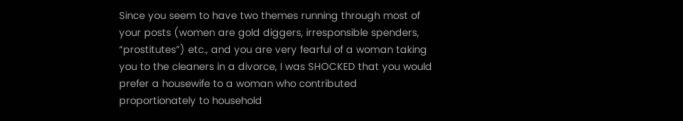Since you seem to have two themes running through most of your posts (women are gold diggers, irresponsible spenders, “prostitutes”) etc., and you are very fearful of a woman taking you to the cleaners in a divorce, I was SHOCKED that you would prefer a housewife to a woman who contributed proportionately to household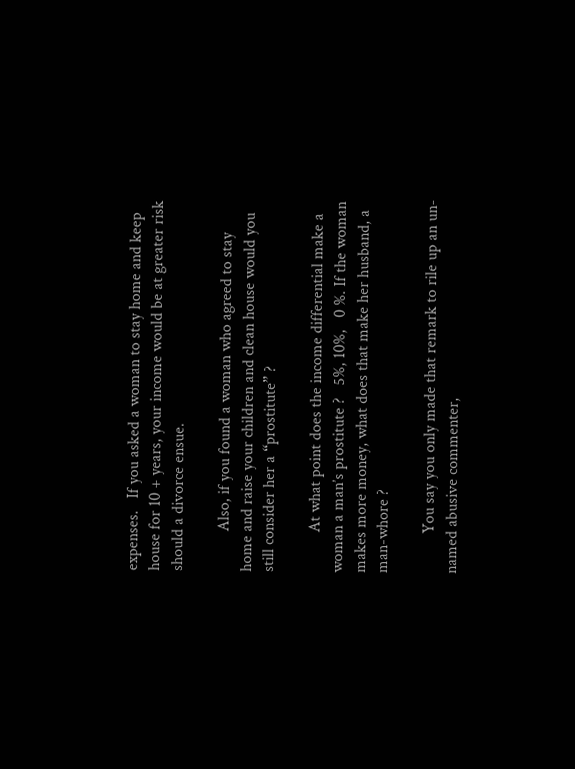expenses.   If you asked a woman to stay home and keep house for 10 + years, your income would be at greater risk should a divorce ensue.

          Also, if you found a woman who agreed to stay home and raise your children and clean house would you still consider her a “prostitute” ?

          At what point does the income differential make a woman a man’s prostitute ?   5%, 10%,   0 %. If the woman makes more money, what does that make her husband, a man-whore ?

          You say you only made that remark to rile up an un-named abusive commenter,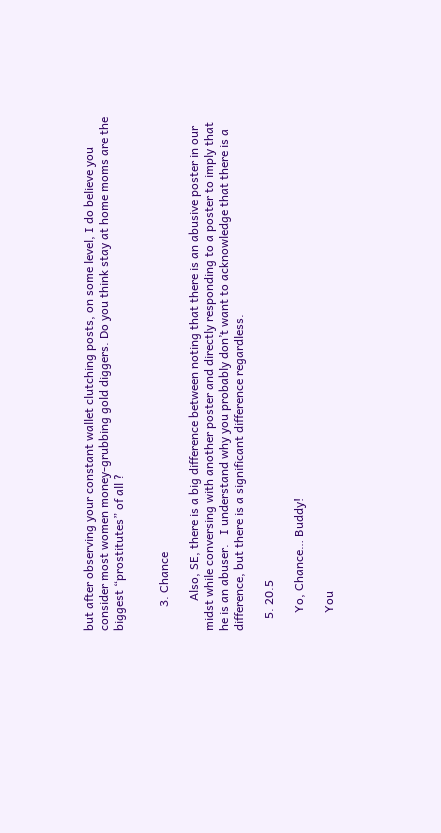but after observing your constant wallet clutching posts, on some level, I do believe you consider most women money-grubbing gold diggers. Do you think stay at home moms are the biggest “prostitutes” of all ?


        3. Chance

          Also, SE, there is a big difference between noting that there is an abusive poster in our midst while conversing with another poster and directly responding to a poster to imply that he is an abuser.   I understand why you probably don’t want to acknowledge that there is a difference, but there is a significant difference regardless.

    5. 20.5

      Yo, Chance… Buddy!

      You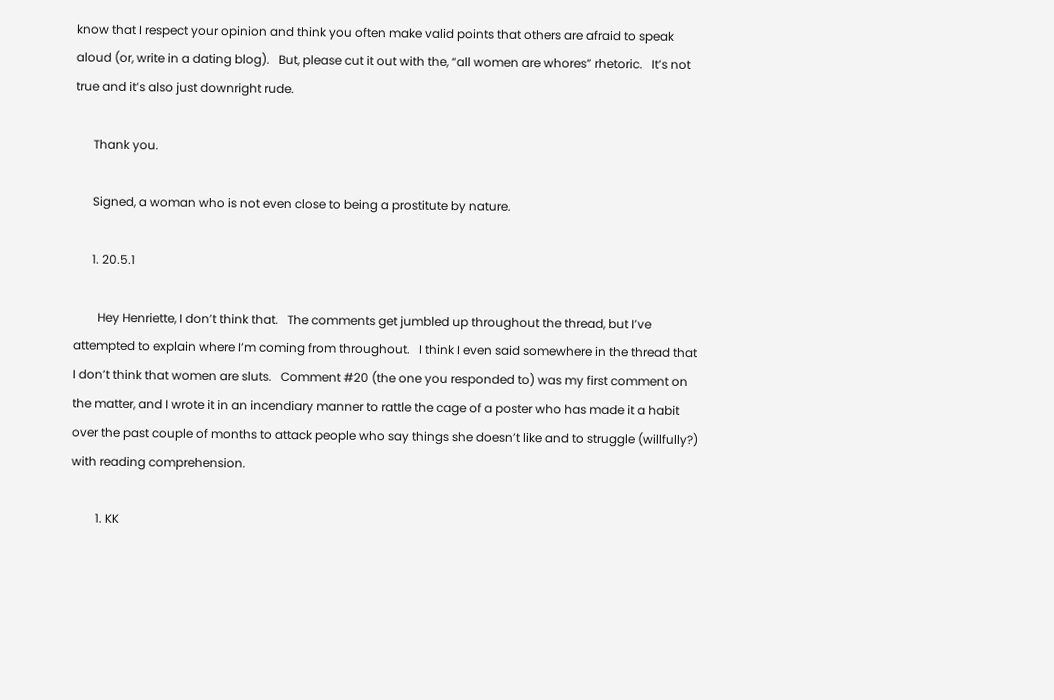know that I respect your opinion and think you often make valid points that others are afraid to speak aloud (or, write in a dating blog).   But, please cut it out with the, “all women are whores” rhetoric.   It’s not true and it’s also just downright rude.

      Thank you.

      Signed, a woman who is not even close to being a prostitute by nature.

      1. 20.5.1

        Hey Henriette, I don’t think that.   The comments get jumbled up throughout the thread, but I’ve attempted to explain where I’m coming from throughout.   I think I even said somewhere in the thread that I don’t think that women are sluts.   Comment #20 (the one you responded to) was my first comment on the matter, and I wrote it in an incendiary manner to rattle the cage of a poster who has made it a habit over the past couple of months to attack people who say things she doesn’t like and to struggle (willfully?) with reading comprehension.

        1. KK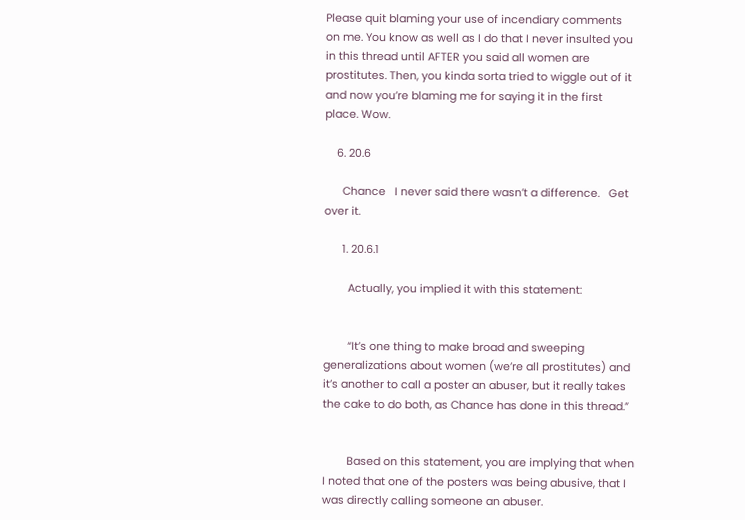Please quit blaming your use of incendiary comments on me. You know as well as I do that I never insulted you in this thread until AFTER you said all women are prostitutes. Then, you kinda sorta tried to wiggle out of it and now you’re blaming me for saying it in the first place. Wow.

    6. 20.6

      Chance   I never said there wasn’t a difference.   Get over it.

      1. 20.6.1

        Actually, you implied it with this statement:


        “It’s one thing to make broad and sweeping generalizations about women (we’re all prostitutes) and it’s another to call a poster an abuser, but it really takes the cake to do both, as Chance has done in this thread.”


        Based on this statement, you are implying that when I noted that one of the posters was being abusive, that I was directly calling someone an abuser.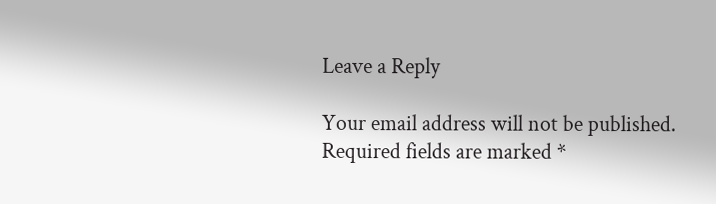Leave a Reply

Your email address will not be published. Required fields are marked *